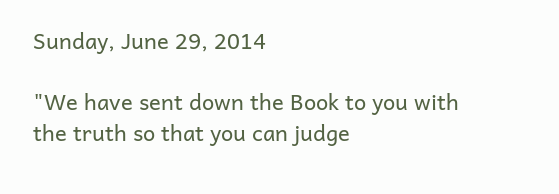Sunday, June 29, 2014

"We have sent down the Book to you with the truth so that you can judge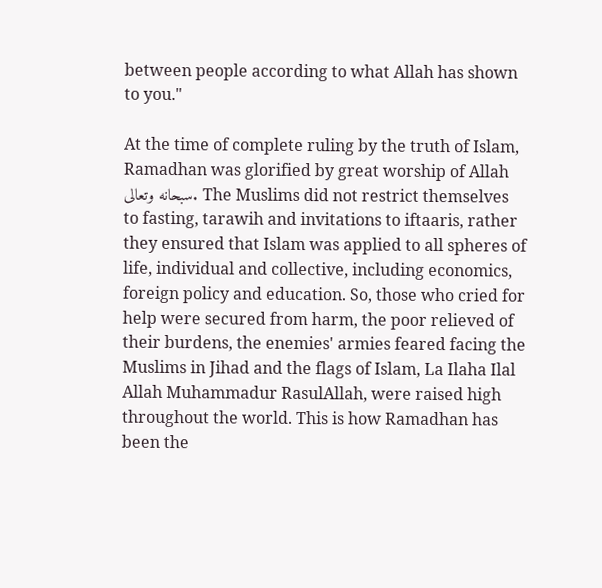between people according to what Allah has shown to you."

At the time of complete ruling by the truth of Islam, Ramadhan was glorified by great worship of Allah سبحانه وتعالى. The Muslims did not restrict themselves to fasting, tarawih and invitations to iftaaris, rather they ensured that Islam was applied to all spheres of life, individual and collective, including economics, foreign policy and education. So, those who cried for help were secured from harm, the poor relieved of their burdens, the enemies' armies feared facing the Muslims in Jihad and the flags of Islam, La Ilaha Ilal Allah Muhammadur RasulAllah, were raised high throughout the world. This is how Ramadhan has been the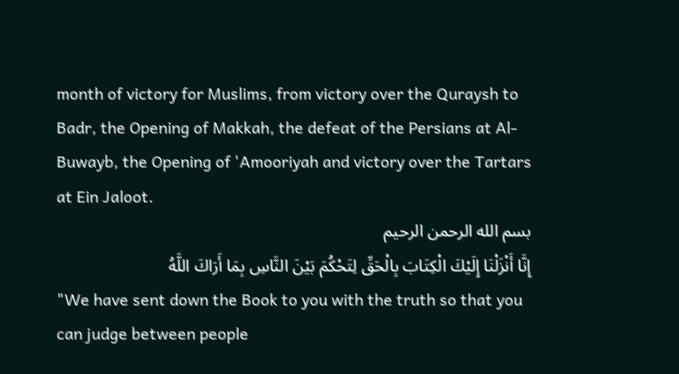month of victory for Muslims, from victory over the Quraysh to Badr, the Opening of Makkah, the defeat of the Persians at Al-Buwayb, the Opening of 'Amooriyah and victory over the Tartars at Ein Jaloot.
بسم الله الرحمن الرحيم
إِنَّا أَنْزَلْنَا إِلَيْكَ الْكِتَابَ بِالْحَقِّ لِتَحْكُمَ بَيْنَ النَّاسِ بِمَا أَرَاكَ اللَّهُ
"We have sent down the Book to you with the truth so that you can judge between people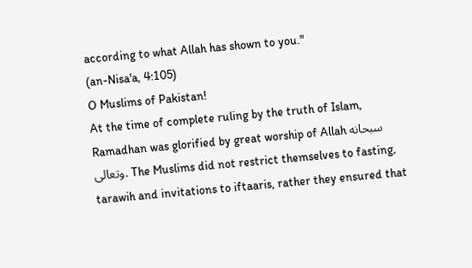according to what Allah has shown to you."
(an-Nisa'a, 4:105)
O Muslims of Pakistan!
At the time of complete ruling by the truth of Islam, Ramadhan was glorified by great worship of Allah سبحانه وتعالى. The Muslims did not restrict themselves to fasting, tarawih and invitations to iftaaris, rather they ensured that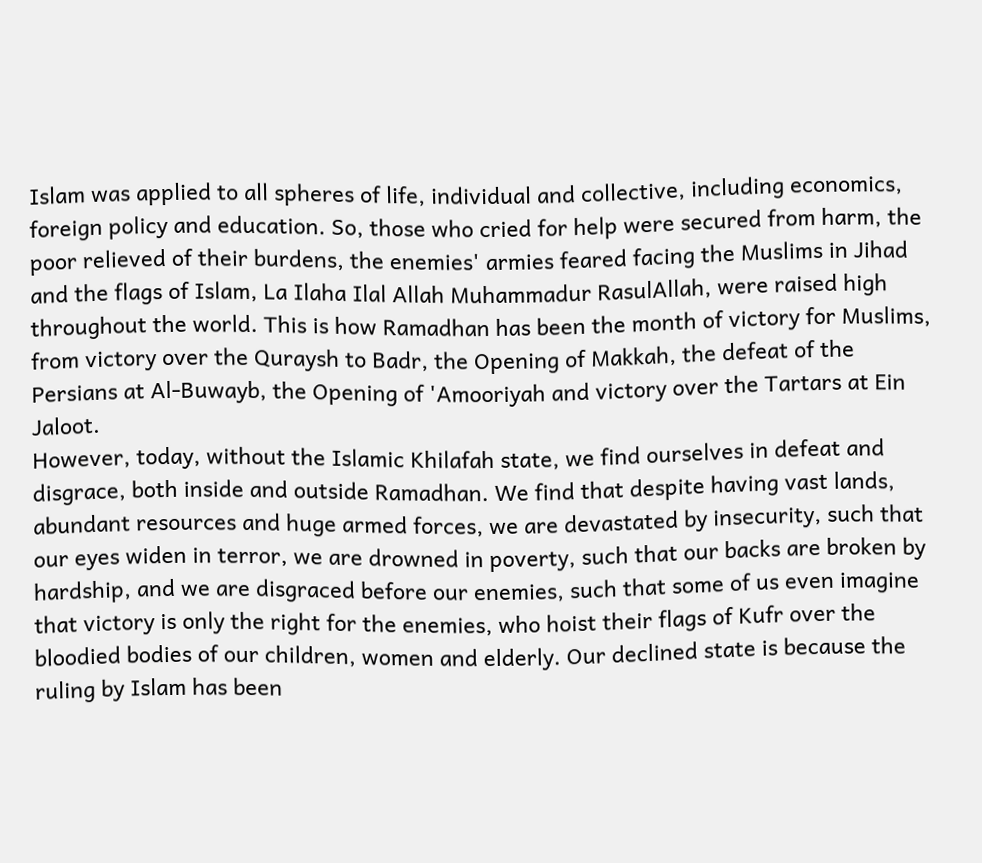Islam was applied to all spheres of life, individual and collective, including economics, foreign policy and education. So, those who cried for help were secured from harm, the poor relieved of their burdens, the enemies' armies feared facing the Muslims in Jihad and the flags of Islam, La Ilaha Ilal Allah Muhammadur RasulAllah, were raised high throughout the world. This is how Ramadhan has been the month of victory for Muslims, from victory over the Quraysh to Badr, the Opening of Makkah, the defeat of the Persians at Al-Buwayb, the Opening of 'Amooriyah and victory over the Tartars at Ein Jaloot.
However, today, without the Islamic Khilafah state, we find ourselves in defeat and disgrace, both inside and outside Ramadhan. We find that despite having vast lands, abundant resources and huge armed forces, we are devastated by insecurity, such that our eyes widen in terror, we are drowned in poverty, such that our backs are broken by hardship, and we are disgraced before our enemies, such that some of us even imagine that victory is only the right for the enemies, who hoist their flags of Kufr over the bloodied bodies of our children, women and elderly. Our declined state is because the ruling by Islam has been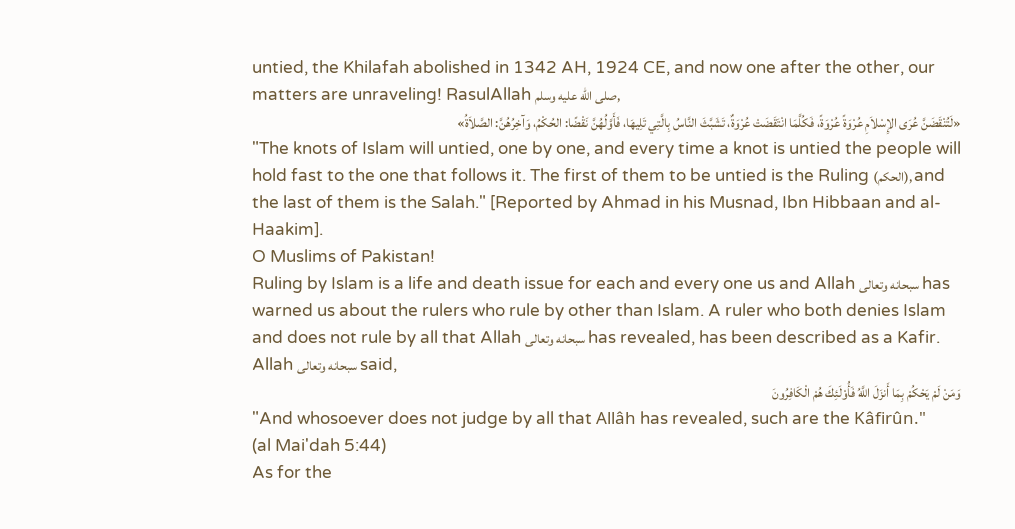untied, the Khilafah abolished in 1342 AH, 1924 CE, and now one after the other, our matters are unraveling! RasulAllah صلى الله عليه وسلم,
«لَتُنْقَضَنَّ عُرَى الإِسْلاَمِ عُرْوَةً عُرْوَةً، فَكُلَّمَا انْتَقَضَتْ عُرْوَةٌ، تَشَبَّثَ النَّاسُ بِالَّتِي تَلِيهَا، فَأَوَّلُهُنَّ نَقْضًا: الحُكْمُ، وَآخِرُهُنَّ: الصَّلاَةُ»
"The knots of Islam will untied, one by one, and every time a knot is untied the people will hold fast to the one that follows it. The first of them to be untied is the Ruling (الحكم), and the last of them is the Salah." [Reported by Ahmad in his Musnad, Ibn Hibbaan and al-Haakim].
O Muslims of Pakistan!
Ruling by Islam is a life and death issue for each and every one us and Allah سبحانه وتعالى has warned us about the rulers who rule by other than Islam. A ruler who both denies Islam and does not rule by all that Allah سبحانه وتعالى has revealed, has been described as a Kafir. Allah سبحانه وتعالى said,
وَمَنْ لَمْ يَحْكُمْ بِمَا أَنزَلَ اللَّهُ فَأُوْلَئِكَ هُمْ الْكَافِرُونَ
"And whosoever does not judge by all that Allâh has revealed, such are the Kâfirûn."
(al Mai'dah 5:44)
As for the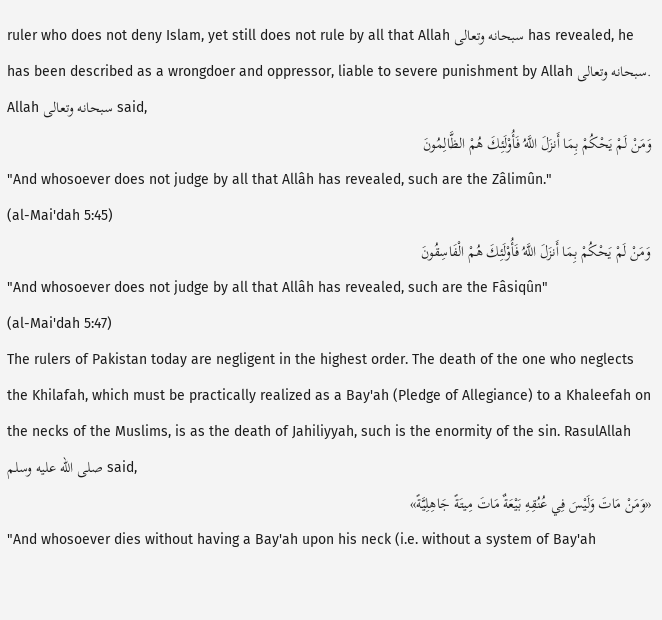ruler who does not deny Islam, yet still does not rule by all that Allah سبحانه وتعالى has revealed, he has been described as a wrongdoer and oppressor, liable to severe punishment by Allah سبحانه وتعالى. Allah سبحانه وتعالى said,
وَمَنْ لَمْ يَحْكُمْ بِمَا أَنزَلَ اللَّهُ فَأُوْلَئِكَ هُمْ الظَّالِمُونَ
"And whosoever does not judge by all that Allâh has revealed, such are the Zâlimûn."
(al-Mai'dah 5:45)
وَمَنْ لَمْ يَحْكُمْ بِمَا أَنزَلَ اللَّهُ فَأُوْلَئِكَ هُمْ الْفَاسِقُونَ
"And whosoever does not judge by all that Allâh has revealed, such are the Fâsiqûn"
(al-Mai'dah 5:47)
The rulers of Pakistan today are negligent in the highest order. The death of the one who neglects the Khilafah, which must be practically realized as a Bay'ah (Pledge of Allegiance) to a Khaleefah on the necks of the Muslims, is as the death of Jahiliyyah, such is the enormity of the sin. RasulAllah صلى الله عليه وسلم said,
«وَمَنْ مَاتَ وَلَيْسَ فِي عُنُقِهِ بَيْعَةٌ مَاتَ مِيتَةً جَاهِلِيَّةً»
"And whosoever dies without having a Bay'ah upon his neck (i.e. without a system of Bay'ah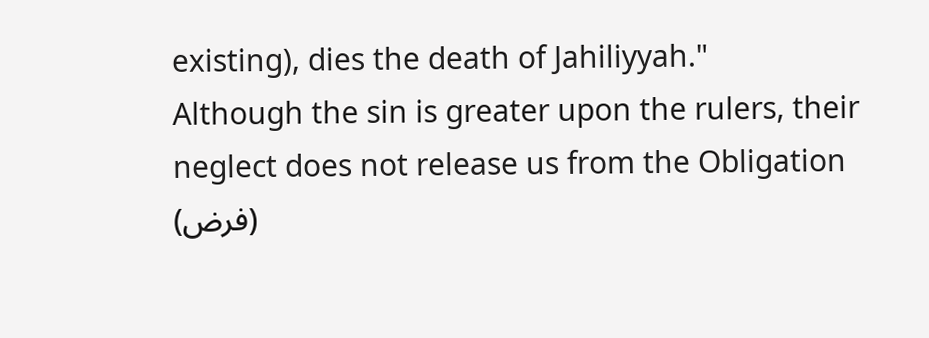existing), dies the death of Jahiliyyah."
Although the sin is greater upon the rulers, their neglect does not release us from the Obligation (فرض)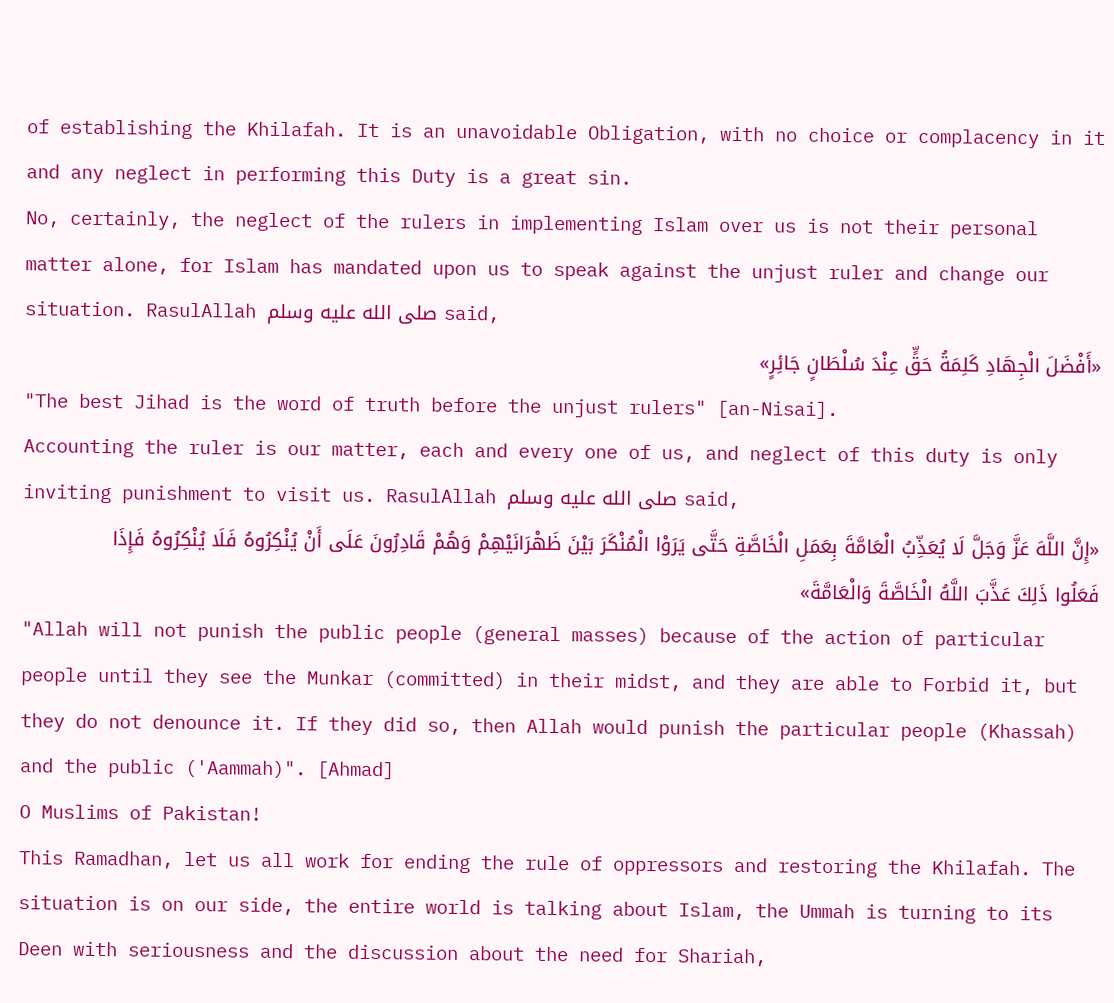of establishing the Khilafah. It is an unavoidable Obligation, with no choice or complacency in it and any neglect in performing this Duty is a great sin.
No, certainly, the neglect of the rulers in implementing Islam over us is not their personal matter alone, for Islam has mandated upon us to speak against the unjust ruler and change our situation. RasulAllah صلى الله عليه وسلم said,
«أَفْضَلَ الْجِهَادِ كَلِمَةُ حَقٍّ عِنْدَ سُلْطَانٍ جَائِرٍ»
"The best Jihad is the word of truth before the unjust rulers" [an-Nisai].
Accounting the ruler is our matter, each and every one of us, and neglect of this duty is only inviting punishment to visit us. RasulAllah صلى الله عليه وسلم said,
«إِنَّ اللَّهَ عَزَّ وَجَلَّ لَا يُعَذِّبُ الْعَامَّةَ بِعَمَلِ الْخَاصَّةِ حَتَّى يَرَوْا الْمُنْكَرَ بَيْنَ ظَهْرَانَيْهِمْ وَهُمْ قَادِرُونَ عَلَى أَنْ يُنْكِرُوهُ فَلَا يُنْكِرُوهُ فَإِذَا فَعَلُوا ذَلِكَ عَذَّبَ اللَّهُ الْخَاصَّةَ وَالْعَامَّةَ»
"Allah will not punish the public people (general masses) because of the action of particular people until they see the Munkar (committed) in their midst, and they are able to Forbid it, but they do not denounce it. If they did so, then Allah would punish the particular people (Khassah) and the public ('Aammah)". [Ahmad]
O Muslims of Pakistan!
This Ramadhan, let us all work for ending the rule of oppressors and restoring the Khilafah. The situation is on our side, the entire world is talking about Islam, the Ummah is turning to its Deen with seriousness and the discussion about the need for Shariah,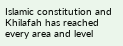Islamic constitution and Khilafah has reached every area and level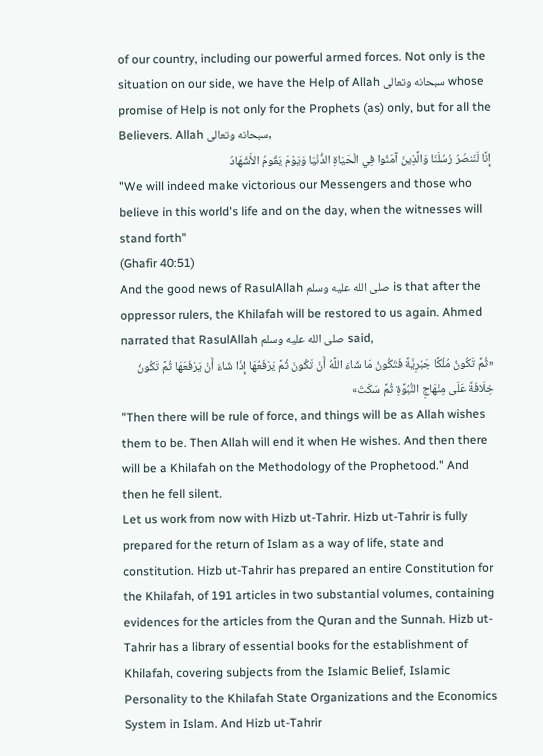of our country, including our powerful armed forces. Not only is the situation on our side, we have the Help of Allah سبحانه وتعالى whose promise of Help is not only for the Prophets (as) only, but for all the Believers. Allah سبحانه وتعالى,
إِنَّا لَنَنصُرُ رُسُلَنَا وَالَّذِينَ آمَنُوا فِي الْحَيَاةِ الدُّنْيَا وَيَوْمَ يَقُومُ الأَشْهَادُ
"We will indeed make victorious our Messengers and those who believe in this world's life and on the day, when the witnesses will stand forth"
(Ghafir 40:51)
And the good news of RasulAllah صلى الله عليه وسلم is that after the oppressor rulers, the Khilafah will be restored to us again. Ahmed narrated that RasulAllah صلى الله عليه وسلم said,
«ثُمَّ تَكُونُ مُلْكًا جَبْرِيَّةً فَتَكُونُ مَا شَاءَ اللَّهُ أَنْ تَكُونَ ثُمَّ يَرْفَعُهَا إِذَا شَاءَ أَنْ يَرْفَعَهَا ثُمَّ تَكُونُ خِلَافَةً عَلَى مِنْهَاجِ النُّبُوَّةِ ثُمَّ سَكَتَ»
"Then there will be rule of force, and things will be as Allah wishes them to be. Then Allah will end it when He wishes. And then there will be a Khilafah on the Methodology of the Prophetood." And then he fell silent.
Let us work from now with Hizb ut-Tahrir. Hizb ut-Tahrir is fully prepared for the return of Islam as a way of life, state and constitution. Hizb ut-Tahrir has prepared an entire Constitution for the Khilafah, of 191 articles in two substantial volumes, containing evidences for the articles from the Quran and the Sunnah. Hizb ut-Tahrir has a library of essential books for the establishment of Khilafah, covering subjects from the Islamic Belief, Islamic Personality to the Khilafah State Organizations and the Economics System in Islam. And Hizb ut-Tahrir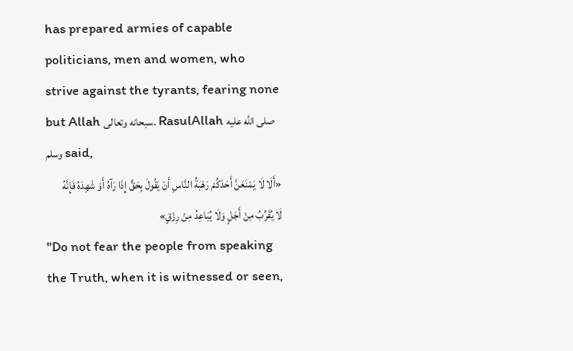has prepared armies of capable politicians, men and women, who strive against the tyrants, fearing none but Allah سبحانه وتعالى. RasulAllah صلى الله عليه وسلم said,
«أَلَا لَا يَمْنَعَنَّ أَحَدَكُمْ رَهْبَةُ النَّاسِ أَنْ يَقُولَ بِحَقٍّ إِذَا رَآهُ أَوْ شَهِدَهُ فَإِنَّهُ لَا يُقَرِّبُ مِنْ أَجَلٍ وَلَا يُبَاعِدُ مِنْ رِزْقٍ»
"Do not fear the people from speaking the Truth, when it is witnessed or seen,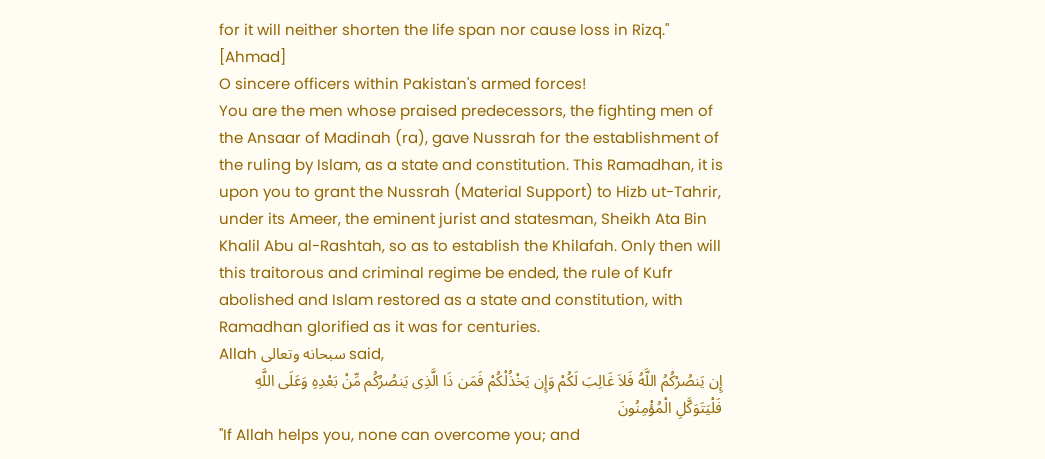for it will neither shorten the life span nor cause loss in Rizq." [Ahmad]
O sincere officers within Pakistan's armed forces!
You are the men whose praised predecessors, the fighting men of the Ansaar of Madinah (ra), gave Nussrah for the establishment of the ruling by Islam, as a state and constitution. This Ramadhan, it is upon you to grant the Nussrah (Material Support) to Hizb ut-Tahrir, under its Ameer, the eminent jurist and statesman, Sheikh Ata Bin Khalil Abu al-Rashtah, so as to establish the Khilafah. Only then will this traitorous and criminal regime be ended, the rule of Kufr abolished and Islam restored as a state and constitution, with Ramadhan glorified as it was for centuries.
Allah سبحانه وتعالى said,
إِن يَنصُرْكُمُ اللَّهُ فَلاَ غَالِبَ لَكُمْ وَإِن يَخْذُلْكُمْ فَمَن ذَا الَّذِى يَنصُرُكُم مِّنْ بَعْدِهِ وَعَلَى اللَّهِ فَلْيَتَوَكَّلِ الْمُؤْمِنُونَ
"If Allah helps you, none can overcome you; and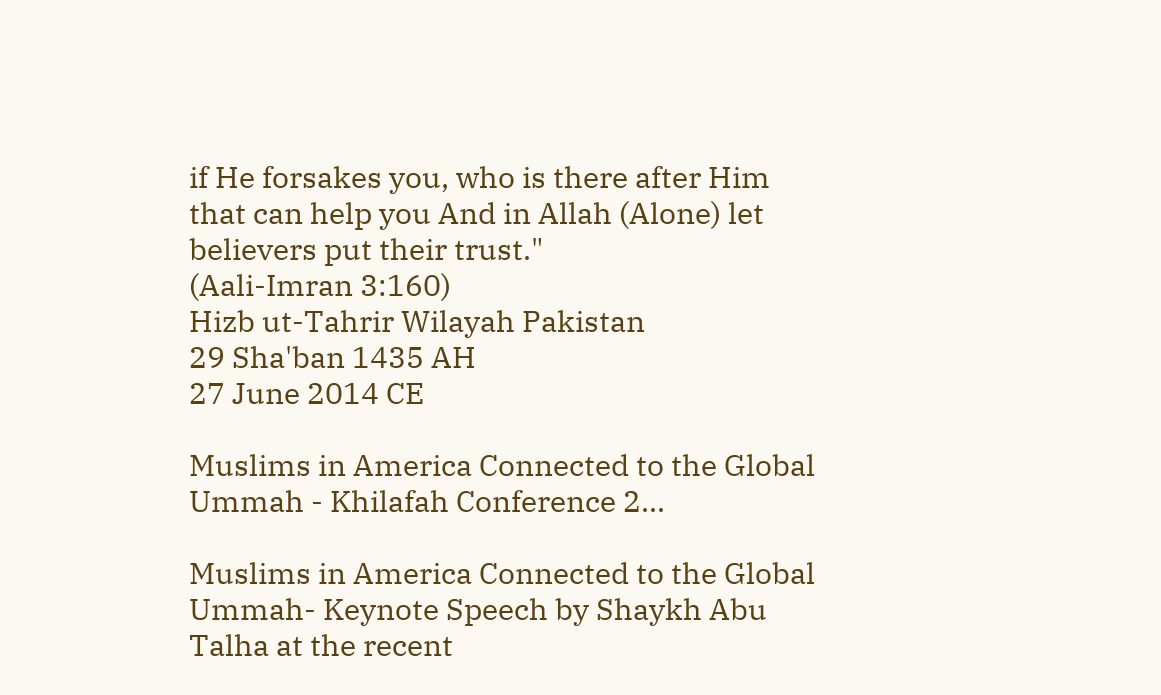if He forsakes you, who is there after Him that can help you And in Allah (Alone) let believers put their trust."
(Aali-Imran 3:160)
Hizb ut-Tahrir Wilayah Pakistan
29 Sha'ban 1435 AH
27 June 2014 CE

Muslims in America Connected to the Global Ummah - Khilafah Conference 2...

Muslims in America Connected to the Global Ummah- Keynote Speech by Shaykh Abu Talha at the recent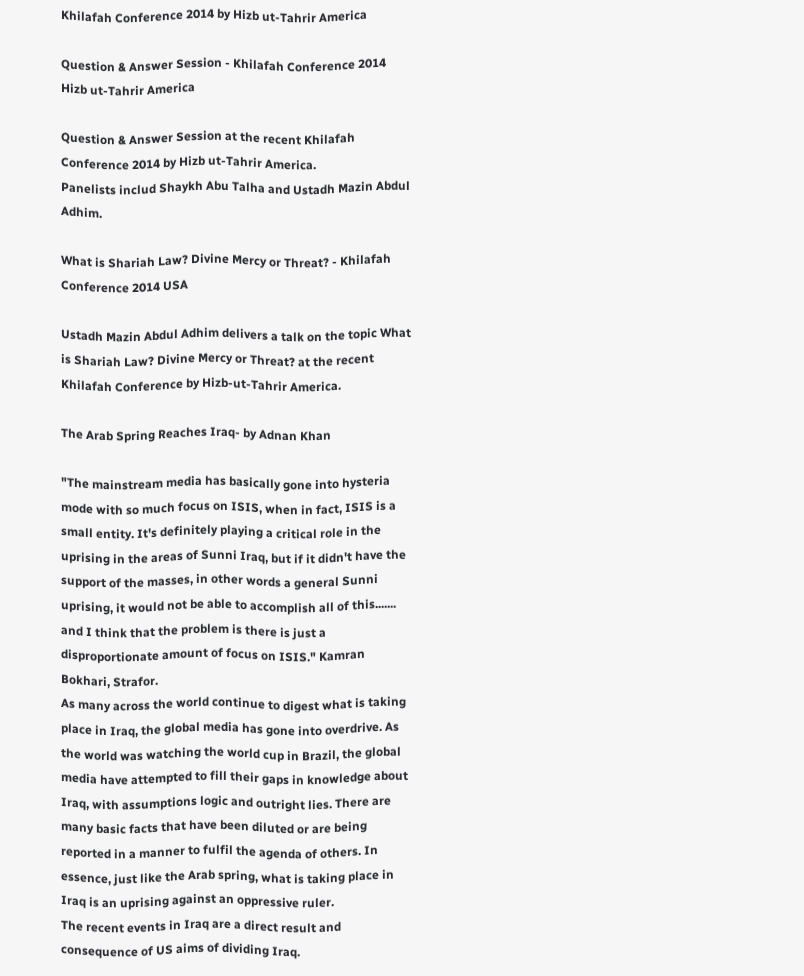Khilafah Conference 2014 by Hizb ut-Tahrir America

Question & Answer Session - Khilafah Conference 2014 Hizb ut-Tahrir America

Question & Answer Session at the recent Khilafah Conference 2014 by Hizb ut-Tahrir America.
Panelists includ Shaykh Abu Talha and Ustadh Mazin Abdul Adhim.

What is Shariah Law? Divine Mercy or Threat? - Khilafah Conference 2014 USA

Ustadh Mazin Abdul Adhim delivers a talk on the topic What is Shariah Law? Divine Mercy or Threat? at the recent Khilafah Conference by Hizb-ut-Tahrir America.

The Arab Spring Reaches Iraq- by Adnan Khan

"The mainstream media has basically gone into hysteria mode with so much focus on ISIS, when in fact, ISIS is a small entity. It's definitely playing a critical role in the uprising in the areas of Sunni Iraq, but if it didn't have the support of the masses, in other words a general Sunni uprising, it would not be able to accomplish all of this....... and I think that the problem is there is just a disproportionate amount of focus on ISIS." Kamran Bokhari, Strafor.
As many across the world continue to digest what is taking place in Iraq, the global media has gone into overdrive. As the world was watching the world cup in Brazil, the global media have attempted to fill their gaps in knowledge about Iraq, with assumptions logic and outright lies. There are many basic facts that have been diluted or are being reported in a manner to fulfil the agenda of others. In essence, just like the Arab spring, what is taking place in Iraq is an uprising against an oppressive ruler.
The recent events in Iraq are a direct result and consequence of US aims of dividing Iraq.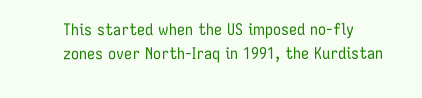This started when the US imposed no-fly zones over North-Iraq in 1991, the Kurdistan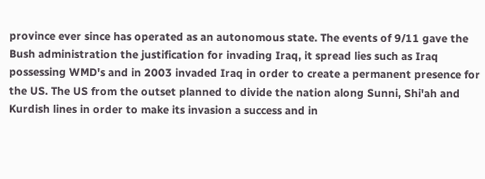province ever since has operated as an autonomous state. The events of 9/11 gave the Bush administration the justification for invading Iraq, it spread lies such as Iraq possessing WMD's and in 2003 invaded Iraq in order to create a permanent presence for the US. The US from the outset planned to divide the nation along Sunni, Shi'ah and Kurdish lines in order to make its invasion a success and in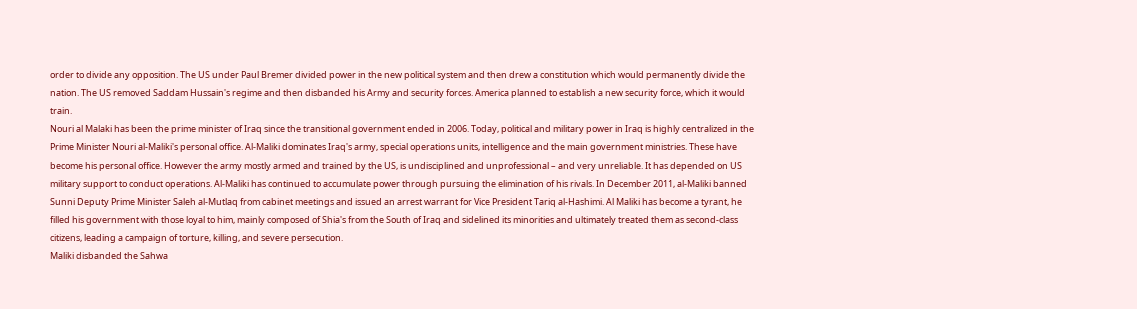order to divide any opposition. The US under Paul Bremer divided power in the new political system and then drew a constitution which would permanently divide the nation. The US removed Saddam Hussain's regime and then disbanded his Army and security forces. America planned to establish a new security force, which it would train.
Nouri al Malaki has been the prime minister of Iraq since the transitional government ended in 2006. Today, political and military power in Iraq is highly centralized in the Prime Minister Nouri al-Maliki's personal office. Al-Maliki dominates Iraq's army, special operations units, intelligence and the main government ministries. These have become his personal office. However the army mostly armed and trained by the US, is undisciplined and unprofessional – and very unreliable. It has depended on US military support to conduct operations. Al-Maliki has continued to accumulate power through pursuing the elimination of his rivals. In December 2011, al-Maliki banned Sunni Deputy Prime Minister Saleh al-Mutlaq from cabinet meetings and issued an arrest warrant for Vice President Tariq al-Hashimi. Al Maliki has become a tyrant, he filled his government with those loyal to him, mainly composed of Shia's from the South of Iraq and sidelined its minorities and ultimately treated them as second-class citizens, leading a campaign of torture, killing, and severe persecution.
Maliki disbanded the Sahwa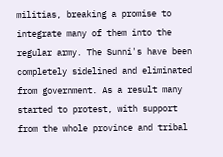militias, breaking a promise to integrate many of them into the regular army. The Sunni's have been completely sidelined and eliminated from government. As a result many started to protest, with support from the whole province and tribal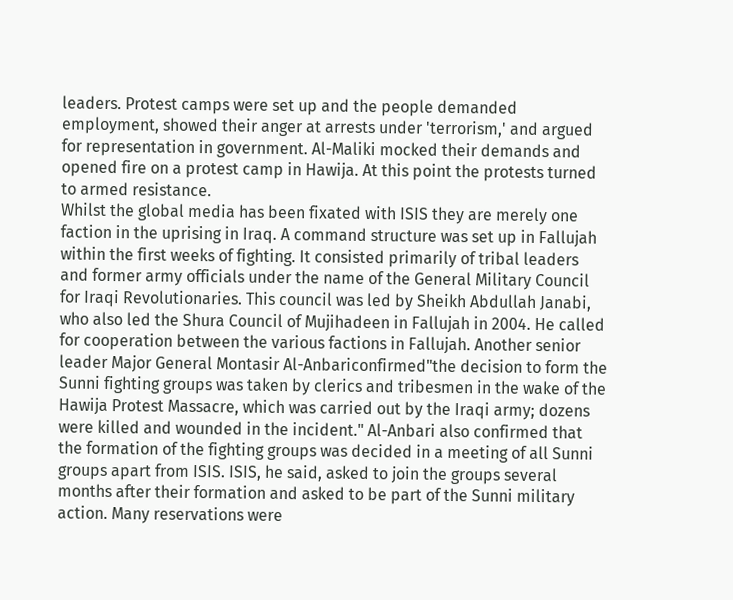leaders. Protest camps were set up and the people demanded employment, showed their anger at arrests under 'terrorism,' and argued for representation in government. Al-Maliki mocked their demands and opened fire on a protest camp in Hawija. At this point the protests turned to armed resistance.
Whilst the global media has been fixated with ISIS they are merely one faction in the uprising in Iraq. A command structure was set up in Fallujah within the first weeks of fighting. It consisted primarily of tribal leaders and former army officials under the name of the General Military Council for Iraqi Revolutionaries. This council was led by Sheikh Abdullah Janabi, who also led the Shura Council of Mujihadeen in Fallujah in 2004. He called for cooperation between the various factions in Fallujah. Another senior leader Major General Montasir Al-Anbariconfirmed"the decision to form the Sunni fighting groups was taken by clerics and tribesmen in the wake of the Hawija Protest Massacre, which was carried out by the Iraqi army; dozens were killed and wounded in the incident." Al-Anbari also confirmed that the formation of the fighting groups was decided in a meeting of all Sunni groups apart from ISIS. ISIS, he said, asked to join the groups several months after their formation and asked to be part of the Sunni military action. Many reservations were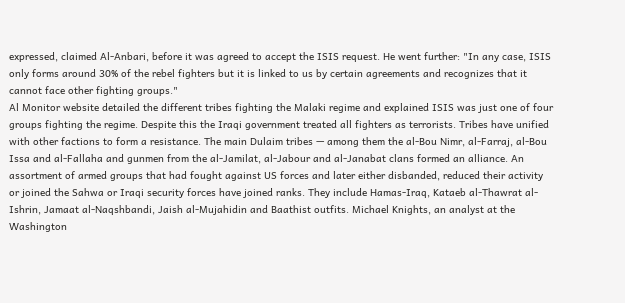expressed, claimed Al-Anbari, before it was agreed to accept the ISIS request. He went further: "In any case, ISIS only forms around 30% of the rebel fighters but it is linked to us by certain agreements and recognizes that it cannot face other fighting groups."
Al Monitor website detailed the different tribes fighting the Malaki regime and explained ISIS was just one of four groups fighting the regime. Despite this the Iraqi government treated all fighters as terrorists. Tribes have unified with other factions to form a resistance. The main Dulaim tribes — among them the al-Bou Nimr, al-Farraj, al-Bou Issa and al-Fallaha and gunmen from the al-Jamilat, al-Jabour and al-Janabat clans formed an alliance. An assortment of armed groups that had fought against US forces and later either disbanded, reduced their activity or joined the Sahwa or Iraqi security forces have joined ranks. They include Hamas-Iraq, Kataeb al-Thawrat al-Ishrin, Jamaat al-Naqshbandi, Jaish al-Mujahidin and Baathist outfits. Michael Knights, an analyst at the Washington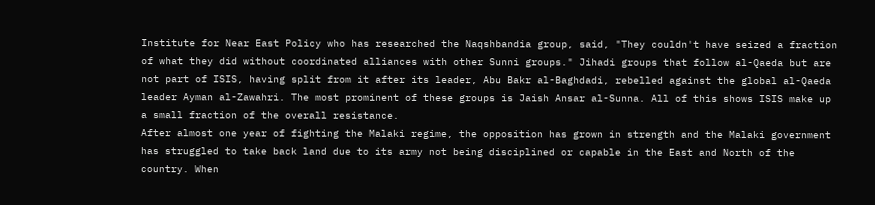Institute for Near East Policy who has researched the Naqshbandia group, said, "They couldn't have seized a fraction of what they did without coordinated alliances with other Sunni groups." Jihadi groups that follow al-Qaeda but are not part of ISIS, having split from it after its leader, Abu Bakr al-Baghdadi, rebelled against the global al-Qaeda leader Ayman al-Zawahri. The most prominent of these groups is Jaish Ansar al-Sunna. All of this shows ISIS make up a small fraction of the overall resistance.
After almost one year of fighting the Malaki regime, the opposition has grown in strength and the Malaki government has struggled to take back land due to its army not being disciplined or capable in the East and North of the country. When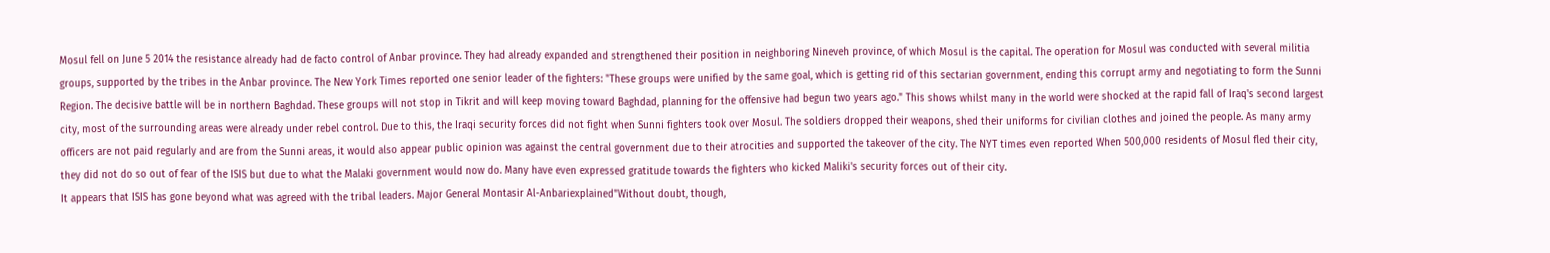Mosul fell on June 5 2014 the resistance already had de facto control of Anbar province. They had already expanded and strengthened their position in neighboring Nineveh province, of which Mosul is the capital. The operation for Mosul was conducted with several militia groups, supported by the tribes in the Anbar province. The New York Times reported one senior leader of the fighters: "These groups were unified by the same goal, which is getting rid of this sectarian government, ending this corrupt army and negotiating to form the Sunni Region. The decisive battle will be in northern Baghdad. These groups will not stop in Tikrit and will keep moving toward Baghdad, planning for the offensive had begun two years ago." This shows whilst many in the world were shocked at the rapid fall of Iraq's second largest city, most of the surrounding areas were already under rebel control. Due to this, the Iraqi security forces did not fight when Sunni fighters took over Mosul. The soldiers dropped their weapons, shed their uniforms for civilian clothes and joined the people. As many army officers are not paid regularly and are from the Sunni areas, it would also appear public opinion was against the central government due to their atrocities and supported the takeover of the city. The NYT times even reported When 500,000 residents of Mosul fled their city, they did not do so out of fear of the ISIS but due to what the Malaki government would now do. Many have even expressed gratitude towards the fighters who kicked Maliki's security forces out of their city.
It appears that ISIS has gone beyond what was agreed with the tribal leaders. Major General Montasir Al-Anbariexplained"Without doubt, though,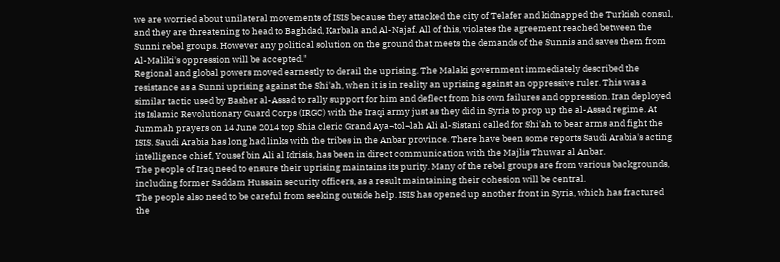we are worried about unilateral movements of ISIS because they attacked the city of Telafer and kidnapped the Turkish consul, and they are threatening to head to Baghdad, Karbala and Al-Najaf. All of this, violates the agreement reached between the Sunni rebel groups. However any political solution on the ground that meets the demands of the Sunnis and saves them from Al-Maliki's oppression will be accepted."
Regional and global powers moved earnestly to derail the uprising. The Malaki government immediately described the resistance as a Sunni uprising against the Shi'ah, when it is in reality an uprising against an oppressive ruler. This was a similar tactic used by Basher al-Assad to rally support for him and deflect from his own failures and oppression. Iran deployed its Islamic Revolutionary Guard Corps (IRGC) with the Iraqi army just as they did in Syria to prop up the al-Assad regime. At Jummah prayers on 14 June 2014 top Shia cleric Grand Aya¬tol¬lah Ali al-Sistani called for Shi'ah to bear arms and fight the ISIS. Saudi Arabia has long had links with the tribes in the Anbar province. There have been some reports Saudi Arabia's acting intelligence chief, Yousef bin Ali al Idrisis, has been in direct communication with the Majlis Thuwar al Anbar.
The people of Iraq need to ensure their uprising maintains its purity. Many of the rebel groups are from various backgrounds, including former Saddam Hussain security officers, as a result maintaining their cohesion will be central.
The people also need to be careful from seeking outside help. ISIS has opened up another front in Syria, which has fractured the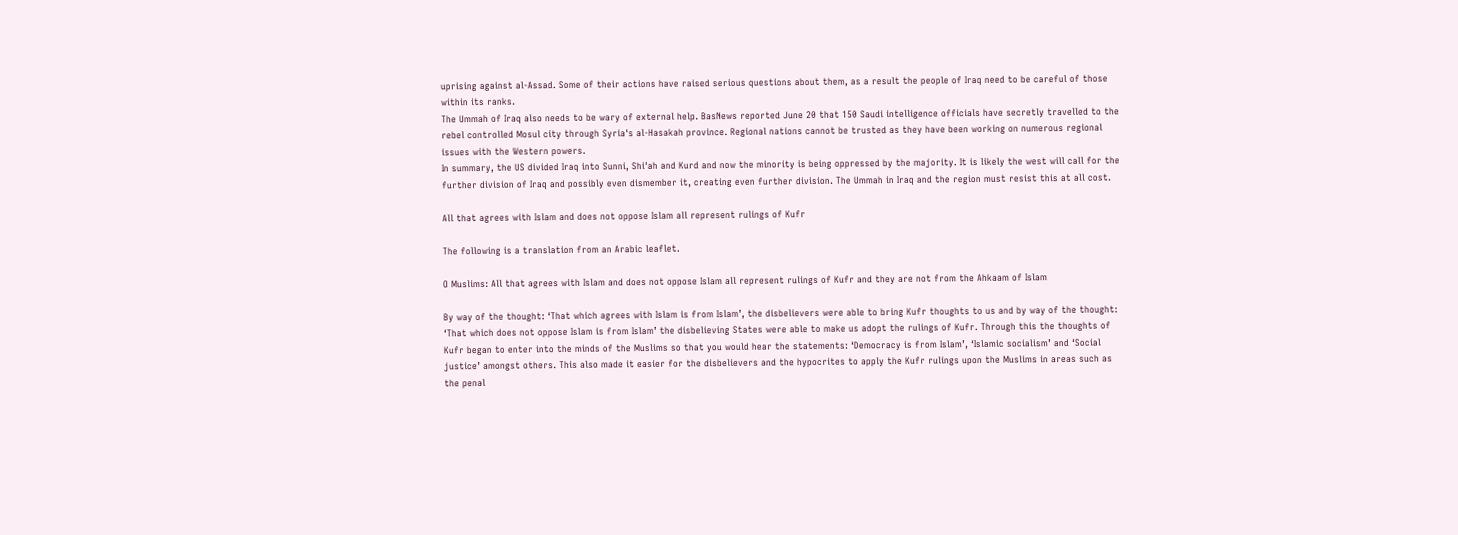uprising against al-Assad. Some of their actions have raised serious questions about them, as a result the people of Iraq need to be careful of those within its ranks.
The Ummah of Iraq also needs to be wary of external help. BasNews reported June 20 that 150 Saudi intelligence officials have secretly travelled to the rebel controlled Mosul city through Syria's al-Hasakah province. Regional nations cannot be trusted as they have been working on numerous regional issues with the Western powers.
In summary, the US divided Iraq into Sunni, Shi'ah and Kurd and now the minority is being oppressed by the majority. It is likely the west will call for the further division of Iraq and possibly even dismember it, creating even further division. The Ummah in Iraq and the region must resist this at all cost.

All that agrees with Islam and does not oppose Islam all represent rulings of Kufr

The following is a translation from an Arabic leaflet.

O Muslims: All that agrees with Islam and does not oppose Islam all represent rulings of Kufr and they are not from the Ahkaam of Islam

By way of the thought: ‘That which agrees with Islam is from Islam’, the disbelievers were able to bring Kufr thoughts to us and by way of the thought: ‘That which does not oppose Islam is from Islam’ the disbelieving States were able to make us adopt the rulings of Kufr. Through this the thoughts of Kufr began to enter into the minds of the Muslims so that you would hear the statements: ‘Democracy is from Islam’, ‘Islamic socialism’ and ‘Social justice’ amongst others. This also made it easier for the disbelievers and the hypocrites to apply the Kufr rulings upon the Muslims in areas such as the penal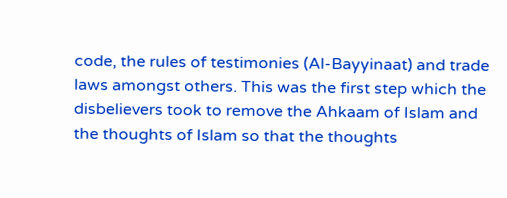code, the rules of testimonies (Al-Bayyinaat) and trade laws amongst others. This was the first step which the disbelievers took to remove the Ahkaam of Islam and the thoughts of Islam so that the thoughts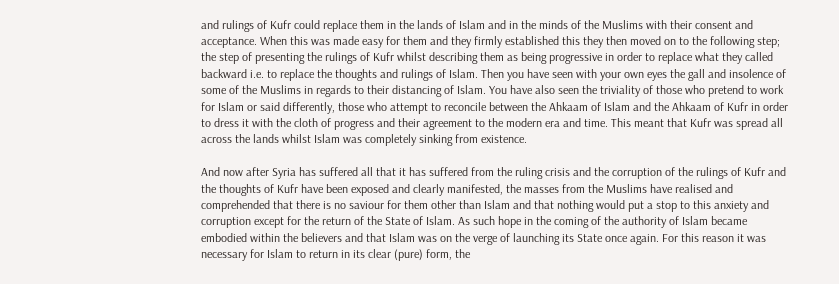and rulings of Kufr could replace them in the lands of Islam and in the minds of the Muslims with their consent and acceptance. When this was made easy for them and they firmly established this they then moved on to the following step; the step of presenting the rulings of Kufr whilst describing them as being progressive in order to replace what they called backward i.e. to replace the thoughts and rulings of Islam. Then you have seen with your own eyes the gall and insolence of some of the Muslims in regards to their distancing of Islam. You have also seen the triviality of those who pretend to work for Islam or said differently, those who attempt to reconcile between the Ahkaam of Islam and the Ahkaam of Kufr in order to dress it with the cloth of progress and their agreement to the modern era and time. This meant that Kufr was spread all across the lands whilst Islam was completely sinking from existence.

And now after Syria has suffered all that it has suffered from the ruling crisis and the corruption of the rulings of Kufr and the thoughts of Kufr have been exposed and clearly manifested, the masses from the Muslims have realised and comprehended that there is no saviour for them other than Islam and that nothing would put a stop to this anxiety and corruption except for the return of the State of Islam. As such hope in the coming of the authority of Islam became embodied within the believers and that Islam was on the verge of launching its State once again. For this reason it was necessary for Islam to return in its clear (pure) form, the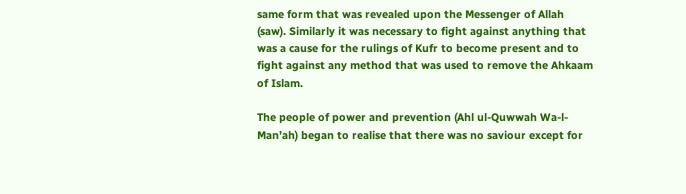same form that was revealed upon the Messenger of Allah (saw). Similarly it was necessary to fight against anything that was a cause for the rulings of Kufr to become present and to fight against any method that was used to remove the Ahkaam of Islam.

The people of power and prevention (Ahl ul-Quwwah Wa-l-Man’ah) began to realise that there was no saviour except for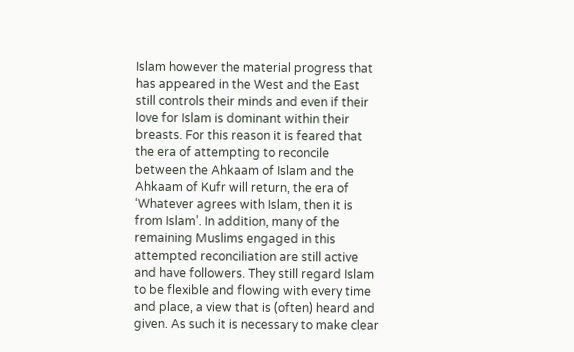Islam however the material progress that has appeared in the West and the East still controls their minds and even if their love for Islam is dominant within their breasts. For this reason it is feared that the era of attempting to reconcile between the Ahkaam of Islam and the Ahkaam of Kufr will return, the era of ‘Whatever agrees with Islam, then it is from Islam’. In addition, many of the remaining Muslims engaged in this attempted reconciliation are still active and have followers. They still regard Islam to be flexible and flowing with every time and place, a view that is (often) heard and given. As such it is necessary to make clear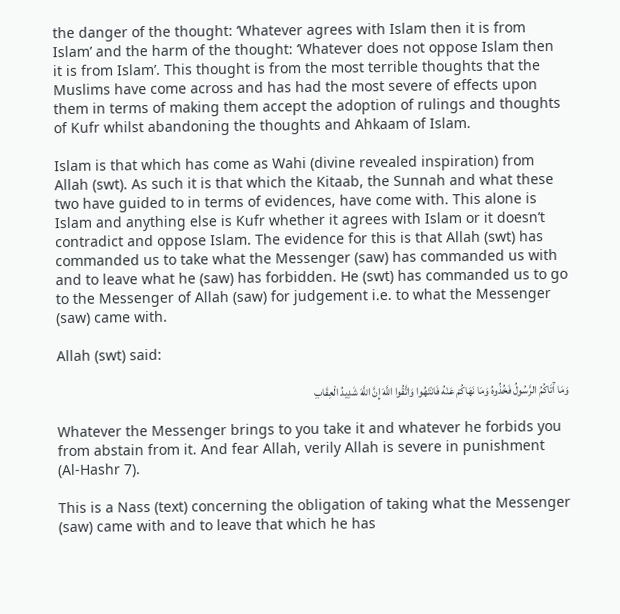the danger of the thought: ‘Whatever agrees with Islam then it is from Islam’ and the harm of the thought: ‘Whatever does not oppose Islam then it is from Islam’. This thought is from the most terrible thoughts that the Muslims have come across and has had the most severe of effects upon them in terms of making them accept the adoption of rulings and thoughts of Kufr whilst abandoning the thoughts and Ahkaam of Islam.

Islam is that which has come as Wahi (divine revealed inspiration) from Allah (swt). As such it is that which the Kitaab, the Sunnah and what these two have guided to in terms of evidences, have come with. This alone is Islam and anything else is Kufr whether it agrees with Islam or it doesn’t contradict and oppose Islam. The evidence for this is that Allah (swt) has commanded us to take what the Messenger (saw) has commanded us with and to leave what he (saw) has forbidden. He (swt) has commanded us to go to the Messenger of Allah (saw) for judgement i.e. to what the Messenger (saw) came with.

Allah (swt) said:

وَمَا آَتَاكُمُ الرَّسُولُ فَخُذُوهُ وَمَا نَهَاكُمْ عَنْهُ فَانْتَهُوا وَاتَّقُوا اللَّهَ إِنَّ اللَّهَ شَدِيدُ الْعِقَابِ

Whatever the Messenger brings to you take it and whatever he forbids you from abstain from it. And fear Allah, verily Allah is severe in punishment (Al-Hashr 7).

This is a Nass (text) concerning the obligation of taking what the Messenger (saw) came with and to leave that which he has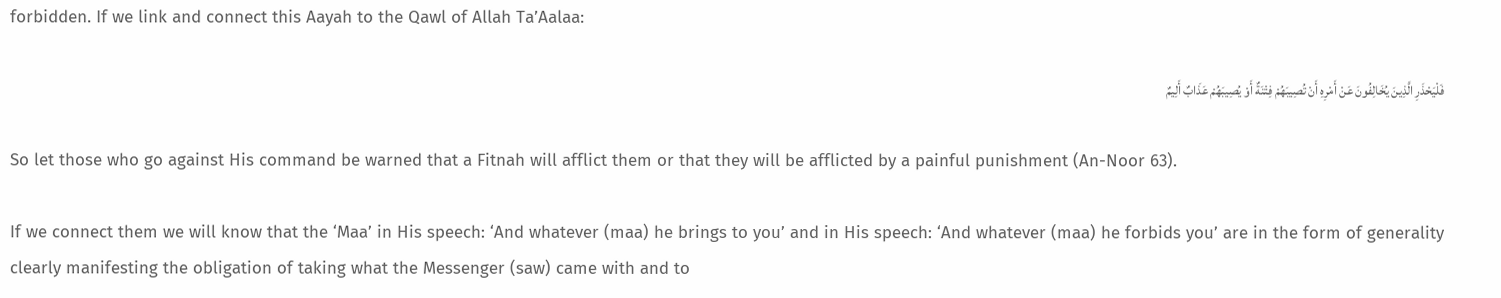forbidden. If we link and connect this Aayah to the Qawl of Allah Ta’Aalaa:

فَلْيَحْذَرِ الَّذِينَ يُخَالِفُونَ عَنْ أَمْرِهِ أَنْ تُصِيبَهُمْ فِتْنَةٌ أَوْ يُصِيبَهُمْ عَذَابٌ أَلِيمٌ

So let those who go against His command be warned that a Fitnah will afflict them or that they will be afflicted by a painful punishment (An-Noor 63).

If we connect them we will know that the ‘Maa’ in His speech: ‘And whatever (maa) he brings to you’ and in His speech: ‘And whatever (maa) he forbids you’ are in the form of generality clearly manifesting the obligation of taking what the Messenger (saw) came with and to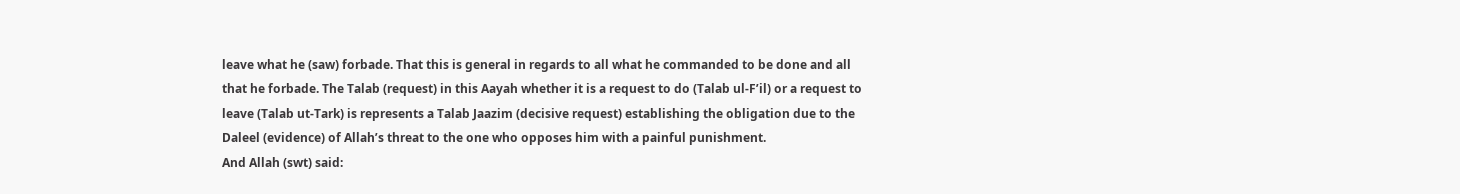leave what he (saw) forbade. That this is general in regards to all what he commanded to be done and all that he forbade. The Talab (request) in this Aayah whether it is a request to do (Talab ul-F’il) or a request to leave (Talab ut-Tark) is represents a Talab Jaazim (decisive request) establishing the obligation due to the Daleel (evidence) of Allah’s threat to the one who opposes him with a painful punishment.
And Allah (swt) said: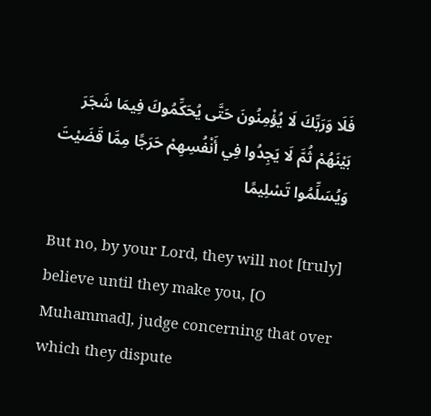فَلَا وَرَبِّكَ لَا يُؤْمِنُونَ حَتَّى يُحَكِّمُوكَ فِيمَا شَجَرَ بَيْنَهُمْ ثُمَّ لَا يَجِدُوا فِي أَنْفُسِهِمْ حَرَجًا مِمَّا قَضَيْتَ وَيُسَلِّمُوا تَسْلِيمًا

But no, by your Lord, they will not [truly] believe until they make you, [O Muhammad], judge concerning that over which they dispute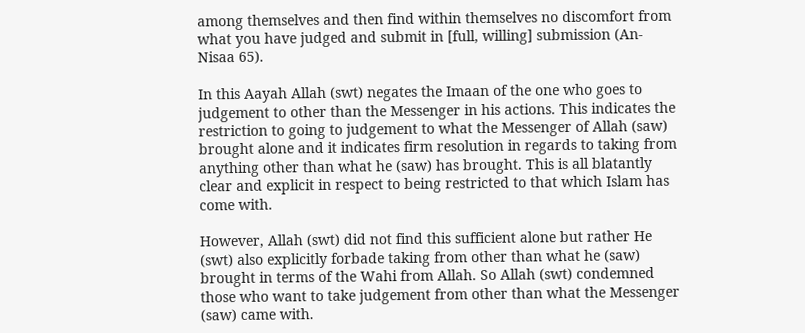among themselves and then find within themselves no discomfort from what you have judged and submit in [full, willing] submission (An-Nisaa 65).

In this Aayah Allah (swt) negates the Imaan of the one who goes to judgement to other than the Messenger in his actions. This indicates the restriction to going to judgement to what the Messenger of Allah (saw) brought alone and it indicates firm resolution in regards to taking from anything other than what he (saw) has brought. This is all blatantly clear and explicit in respect to being restricted to that which Islam has come with.

However, Allah (swt) did not find this sufficient alone but rather He (swt) also explicitly forbade taking from other than what he (saw) brought in terms of the Wahi from Allah. So Allah (swt) condemned those who want to take judgement from other than what the Messenger (saw) came with.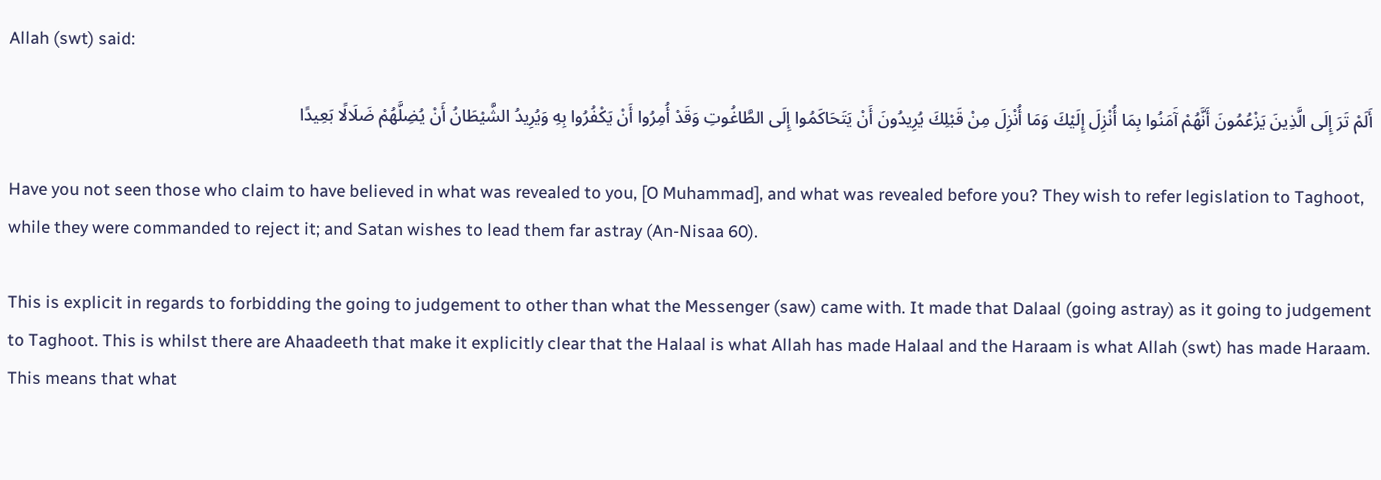Allah (swt) said:

أَلَمْ تَرَ إِلَى الَّذِينَ يَزْعُمُونَ أَنَّهُمْ آَمَنُوا بِمَا أُنْزِلَ إِلَيْكَ وَمَا أُنْزِلَ مِنْ قَبْلِكَ يُرِيدُونَ أَنْ يَتَحَاكَمُوا إِلَى الطَّاغُوتِ وَقَدْ أُمِرُوا أَنْ يَكْفُرُوا بِهِ وَيُرِيدُ الشَّيْطَانُ أَنْ يُضِلَّهُمْ ضَلَالًا بَعِيدًا

Have you not seen those who claim to have believed in what was revealed to you, [O Muhammad], and what was revealed before you? They wish to refer legislation to Taghoot, while they were commanded to reject it; and Satan wishes to lead them far astray (An-Nisaa 60).

This is explicit in regards to forbidding the going to judgement to other than what the Messenger (saw) came with. It made that Dalaal (going astray) as it going to judgement to Taghoot. This is whilst there are Ahaadeeth that make it explicitly clear that the Halaal is what Allah has made Halaal and the Haraam is what Allah (swt) has made Haraam. This means that what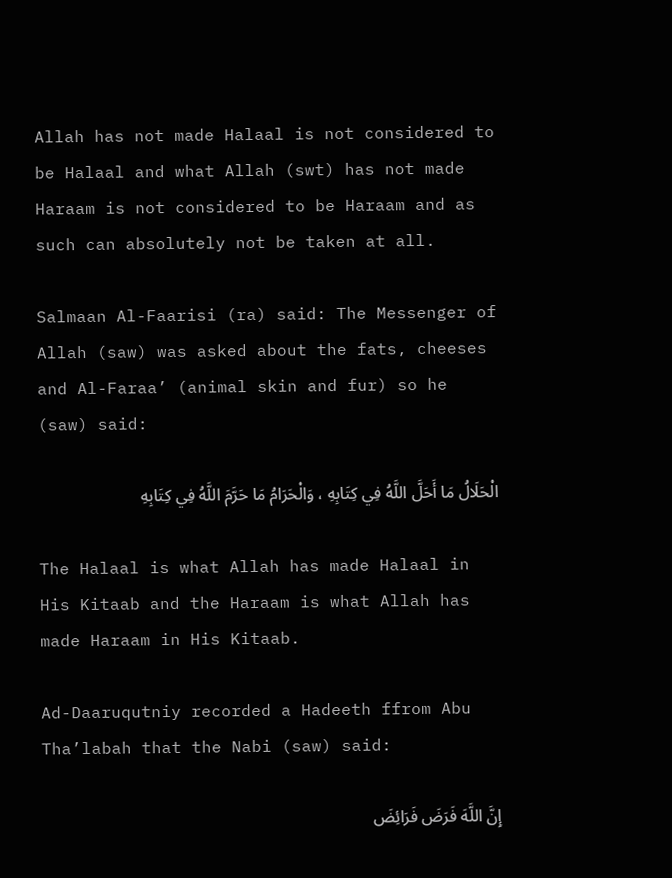Allah has not made Halaal is not considered to be Halaal and what Allah (swt) has not made Haraam is not considered to be Haraam and as such can absolutely not be taken at all.

Salmaan Al-Faarisi (ra) said: The Messenger of Allah (saw) was asked about the fats, cheeses and Al-Faraa’ (animal skin and fur) so he (saw) said:

الْحَلَالُ مَا أَحَلَّ اللَّهُ فِي كِتَابِهِ ، وَالْحَرَامُ مَا حَرَّمَ اللَّهُ فِي كِتَابِهِ

The Halaal is what Allah has made Halaal in His Kitaab and the Haraam is what Allah has made Haraam in His Kitaab.

Ad-Daaruqutniy recorded a Hadeeth ffrom Abu Tha’labah that the Nabi (saw) said:

إِنَّ اللَّهَ فَرَضَ فَرَائِضَ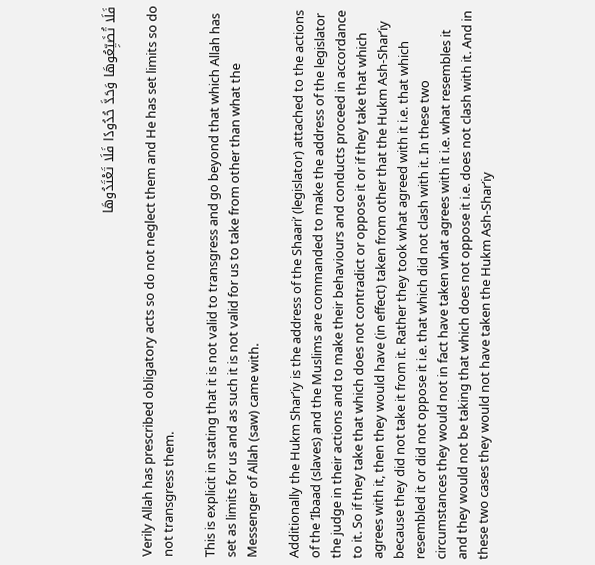فَلَا تُضَيِّعُوهَا وَحَدَّ حُدُودًا فَلَا تَعْتَدُوهَا

Verily Allah has prescribed obligatory acts so do not neglect them and He has set limits so do not transgress them.

This is explicit in stating that it is not valid to transgress and go beyond that which Allah has set as limits for us and as such it is not valid for us to take from other than what the Messenger of Allah (saw) came with.

Additionally the Hukm Shar’iy is the address of the Shaari’ (legislator) attached to the actions of the ‘Ibaad (slaves) and the Muslims are commanded to make the address of the legislator the judge in their actions and to make their behaviours and conducts proceed in accordance to it. So if they take that which does not contradict or oppose it or if they take that which agrees with it, then they would have (in effect) taken from other that the Hukm Ash-Shar’iy because they did not take it from it. Rather they took what agreed with it i.e. that which resembled it or did not oppose it i.e. that which did not clash with it. In these two circumstances they would not in fact have taken what agrees with it i.e. what resembles it and they would not be taking that which does not oppose it i.e. does not clash with it. And in these two cases they would not have taken the Hukm Ash-Shar’iy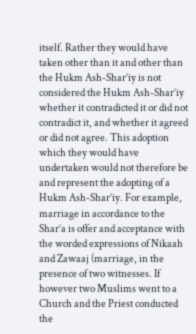itself. Rather they would have taken other than it and other than the Hukm Ash-Shar’iy is not considered the Hukm Ash-Shar’iy whether it contradicted it or did not contradict it, and whether it agreed or did not agree. This adoption which they would have undertaken would not therefore be and represent the adopting of a Hukm Ash-Shar’iy. For example, marriage in accordance to the Shar’a is offer and acceptance with the worded expressions of Nikaah and Zawaaj (marriage, in the presence of two witnesses. If however two Muslims went to a Church and the Priest conducted the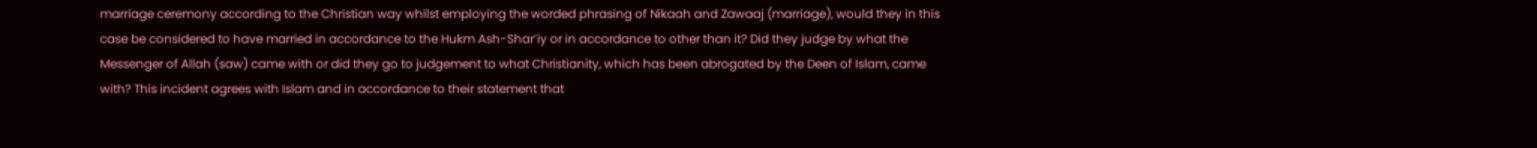marriage ceremony according to the Christian way whilst employing the worded phrasing of Nikaah and Zawaaj (marriage), would they in this case be considered to have married in accordance to the Hukm Ash-Shar’iy or in accordance to other than it? Did they judge by what the Messenger of Allah (saw) came with or did they go to judgement to what Christianity, which has been abrogated by the Deen of Islam, came with? This incident agrees with Islam and in accordance to their statement that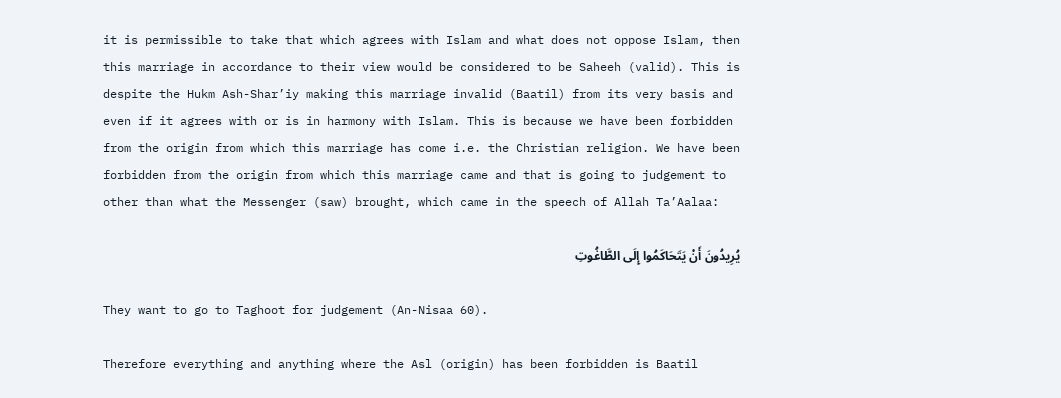it is permissible to take that which agrees with Islam and what does not oppose Islam, then this marriage in accordance to their view would be considered to be Saheeh (valid). This is despite the Hukm Ash-Shar’iy making this marriage invalid (Baatil) from its very basis and even if it agrees with or is in harmony with Islam. This is because we have been forbidden from the origin from which this marriage has come i.e. the Christian religion. We have been forbidden from the origin from which this marriage came and that is going to judgement to other than what the Messenger (saw) brought, which came in the speech of Allah Ta’Aalaa:

يُرِيدُونَ أَنْ يَتَحَاكَمُوا إِلَى الطَّاغُوتِ

They want to go to Taghoot for judgement (An-Nisaa 60).

Therefore everything and anything where the Asl (origin) has been forbidden is Baatil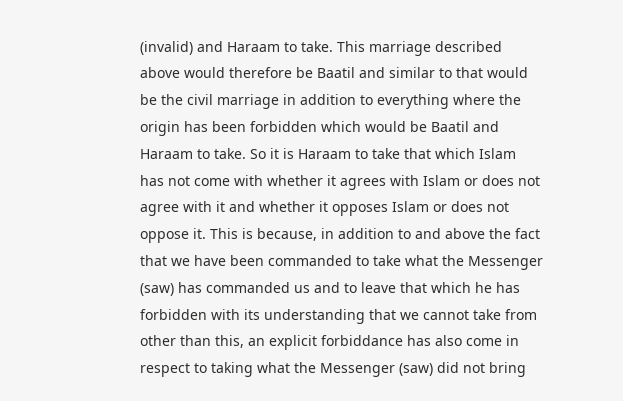(invalid) and Haraam to take. This marriage described above would therefore be Baatil and similar to that would be the civil marriage in addition to everything where the origin has been forbidden which would be Baatil and Haraam to take. So it is Haraam to take that which Islam has not come with whether it agrees with Islam or does not agree with it and whether it opposes Islam or does not oppose it. This is because, in addition to and above the fact that we have been commanded to take what the Messenger (saw) has commanded us and to leave that which he has forbidden with its understanding that we cannot take from other than this, an explicit forbiddance has also come in respect to taking what the Messenger (saw) did not bring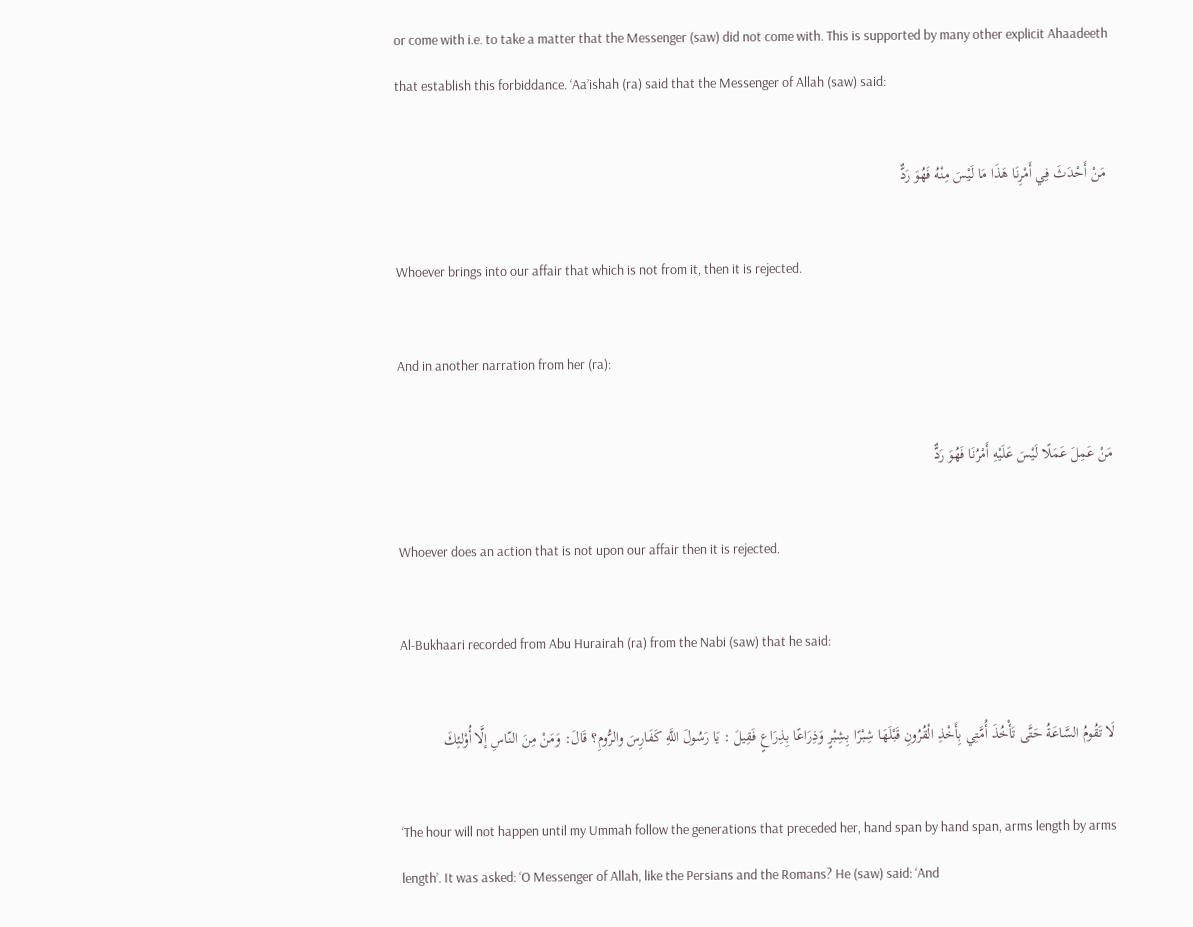or come with i.e. to take a matter that the Messenger (saw) did not come with. This is supported by many other explicit Ahaadeeth that establish this forbiddance. ‘Aa’ishah (ra) said that the Messenger of Allah (saw) said:

 مَنْ أَحْدَثَ فِي أَمْرِنَا هَذَا مَا لَيْسَ مِنْهُ فَهُوَ رَدٌّ

Whoever brings into our affair that which is not from it, then it is rejected.

And in another narration from her (ra):

مَنْ عَمِلَ عَمَلًا لَيْسَ عَلَيْهِ أَمْرُنَا فَهُوَ رَدٌّ

Whoever does an action that is not upon our affair then it is rejected.

Al-Bukhaari recorded from Abu Hurairah (ra) from the Nabi (saw) that he said:

لَا تَقُومُ السَّاعَةُ حَتَّى تَأْخُذَ أُمَّتِي بِأَخْذِ الْقُرُونِ قَبْلَهَا شِبْرًا بِشِبْرٍ وَذِرَاعًا بِذِرَاعٍ فَقِيلَ : يَا رَسُولَ اللَّهِ كَفَارِسَ والرُّومِ؟ قَالَ: وَمَنْ مِنَ النّاسِ إلَّا أُوْلئِكَ

‘The hour will not happen until my Ummah follow the generations that preceded her, hand span by hand span, arms length by arms length’. It was asked: ‘O Messenger of Allah, like the Persians and the Romans? He (saw) said: ‘And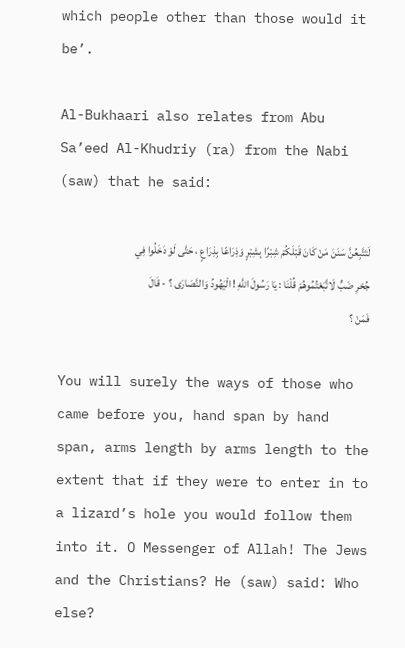which people other than those would it be’.

Al-Bukhaari also relates from Abu Sa’eed Al-Khudriy (ra) from the Nabi (saw) that he said:

لَتَتَّبِعُنَّ سَنَنَ مَنْ كَانَ قَبْلَكُمْ شِبْرًا بِشِبْرٍ وَذِرَاعًا بِذِرَاعٍ ، حَتَّى لَوْ دَخَلُوا فِي جُحْرِ ضَبٍّ لَاتَّبَعْتُمُوهُمْ قُلْنَا : يَا رَسُولَ اللَّهِ ! الْيَهُودُ وَالنَّصَارَى ؟ - قَالَ فَمَنْ ؟

You will surely the ways of those who came before you, hand span by hand span, arms length by arms length to the extent that if they were to enter in to a lizard’s hole you would follow them into it. O Messenger of Allah! The Jews and the Christians? He (saw) said: Who else?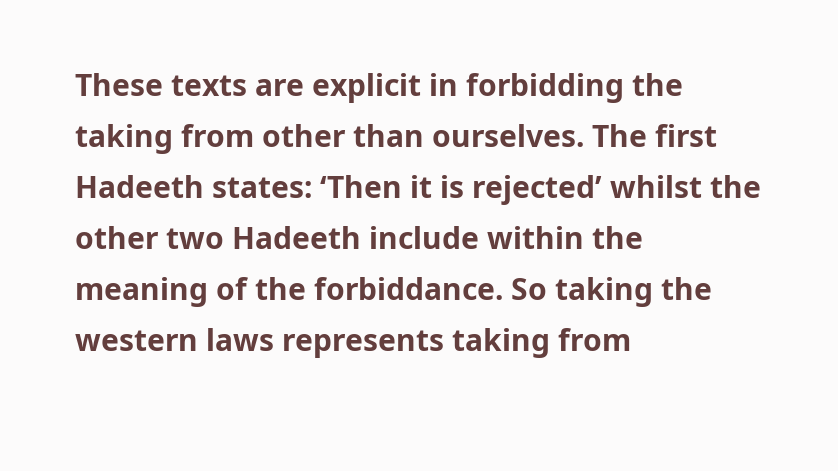These texts are explicit in forbidding the taking from other than ourselves. The first Hadeeth states: ‘Then it is rejected’ whilst the other two Hadeeth include within the meaning of the forbiddance. So taking the western laws represents taking from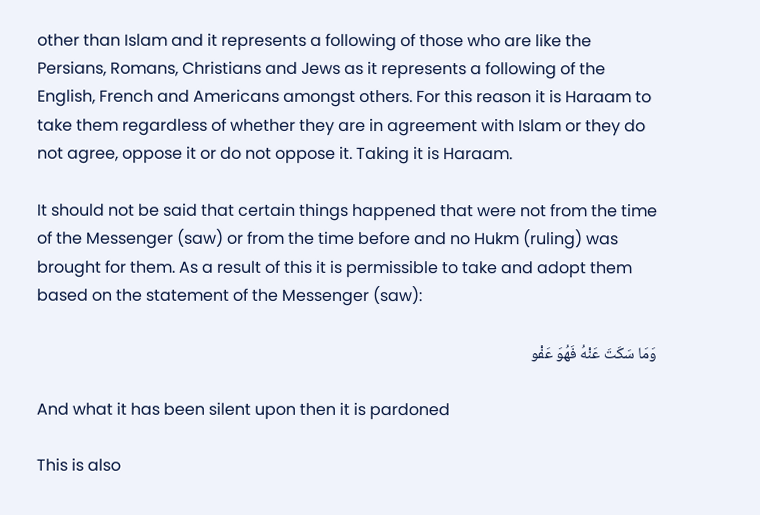other than Islam and it represents a following of those who are like the Persians, Romans, Christians and Jews as it represents a following of the English, French and Americans amongst others. For this reason it is Haraam to take them regardless of whether they are in agreement with Islam or they do not agree, oppose it or do not oppose it. Taking it is Haraam.

It should not be said that certain things happened that were not from the time of the Messenger (saw) or from the time before and no Hukm (ruling) was brought for them. As a result of this it is permissible to take and adopt them based on the statement of the Messenger (saw):

وَمَا سَكَتَ عَنْهُ فَهُوَ عَفْو

And what it has been silent upon then it is pardoned

This is also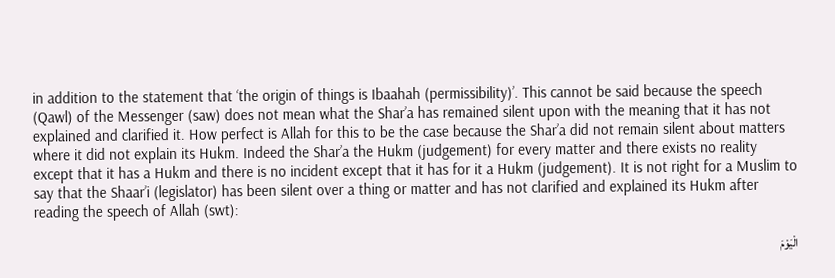in addition to the statement that ‘the origin of things is Ibaahah (permissibility)’. This cannot be said because the speech (Qawl) of the Messenger (saw) does not mean what the Shar’a has remained silent upon with the meaning that it has not explained and clarified it. How perfect is Allah for this to be the case because the Shar’a did not remain silent about matters where it did not explain its Hukm. Indeed the Shar’a the Hukm (judgement) for every matter and there exists no reality except that it has a Hukm and there is no incident except that it has for it a Hukm (judgement). It is not right for a Muslim to say that the Shaar’i (legislator) has been silent over a thing or matter and has not clarified and explained its Hukm after reading the speech of Allah (swt):

الْيَوْمَ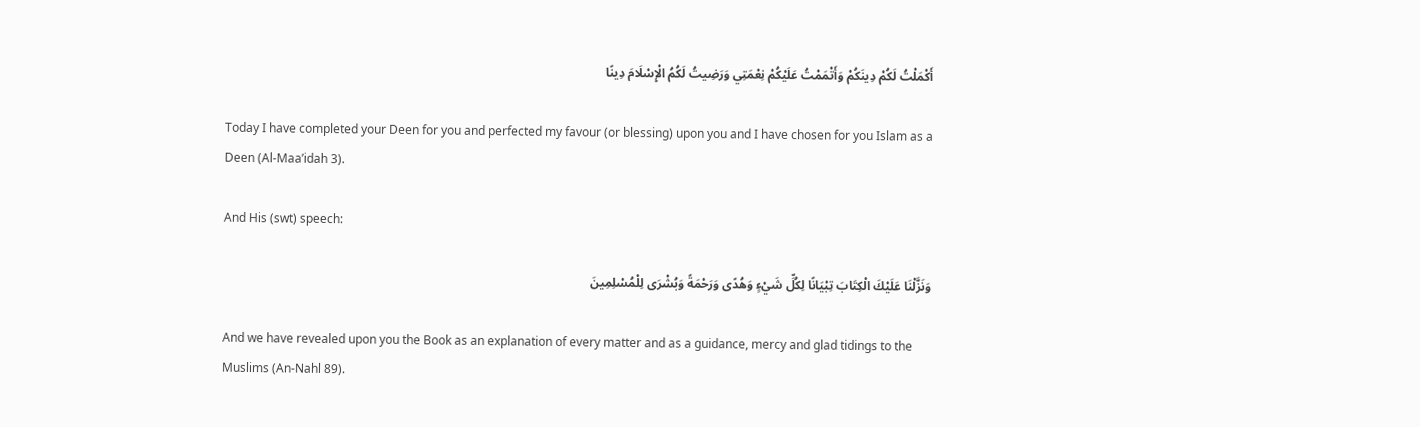أَكْمَلْتُ لَكُمْ دِينَكُمْ وَأَتْمَمْتُ عَلَيْكُمْ نِعْمَتِي وَرَضِيتُ لَكُمُ الْإِسْلَامَ دِينًا

Today I have completed your Deen for you and perfected my favour (or blessing) upon you and I have chosen for you Islam as a Deen (Al-Maa’idah 3).

And His (swt) speech:

وَنَزَّلْنَا عَلَيْكَ الْكِتَابَ تِبْيَانًا لِكُلِّ شَيْءٍ وَهُدًى وَرَحْمَةً وَبُشْرَى لِلْمُسْلِمِينَ

And we have revealed upon you the Book as an explanation of every matter and as a guidance, mercy and glad tidings to the Muslims (An-Nahl 89).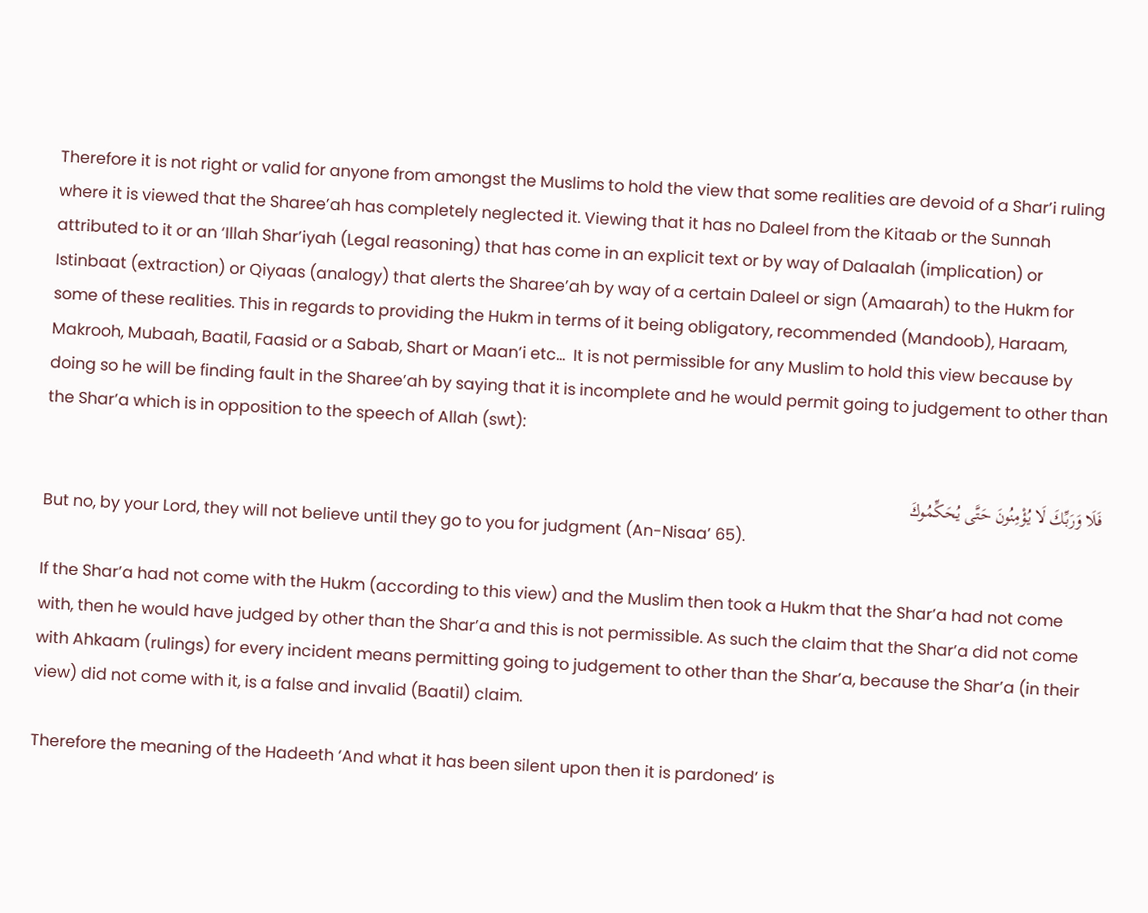Therefore it is not right or valid for anyone from amongst the Muslims to hold the view that some realities are devoid of a Shar’i ruling where it is viewed that the Sharee’ah has completely neglected it. Viewing that it has no Daleel from the Kitaab or the Sunnah attributed to it or an ‘Illah Shar’iyah (Legal reasoning) that has come in an explicit text or by way of Dalaalah (implication) or Istinbaat (extraction) or Qiyaas (analogy) that alerts the Sharee’ah by way of a certain Daleel or sign (Amaarah) to the Hukm for some of these realities. This in regards to providing the Hukm in terms of it being obligatory, recommended (Mandoob), Haraam, Makrooh, Mubaah, Baatil, Faasid or a Sabab, Shart or Maan’i etc...  It is not permissible for any Muslim to hold this view because by doing so he will be finding fault in the Sharee’ah by saying that it is incomplete and he would permit going to judgement to other than the Shar’a which is in opposition to the speech of Allah (swt):

فَلَا وَرَبِّكَ لَا يُؤْمِنُونَ حَتَّى يُحَكِّمُوكَ
But no, by your Lord, they will not believe until they go to you for judgment (An-Nisaa’ 65).

If the Shar’a had not come with the Hukm (according to this view) and the Muslim then took a Hukm that the Shar’a had not come with, then he would have judged by other than the Shar’a and this is not permissible. As such the claim that the Shar’a did not come with Ahkaam (rulings) for every incident means permitting going to judgement to other than the Shar’a, because the Shar’a (in their view) did not come with it, is a false and invalid (Baatil) claim.

Therefore the meaning of the Hadeeth ‘And what it has been silent upon then it is pardoned’ is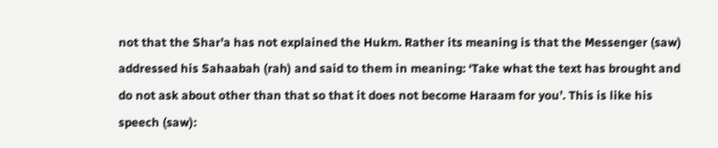not that the Shar’a has not explained the Hukm. Rather its meaning is that the Messenger (saw) addressed his Sahaabah (rah) and said to them in meaning: ‘Take what the text has brought and do not ask about other than that so that it does not become Haraam for you’. This is like his speech (saw):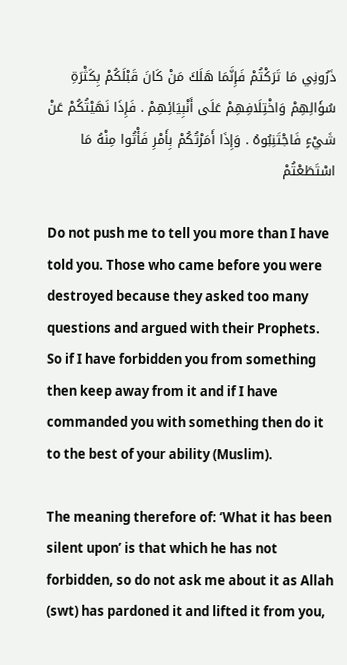ذَرُونِي مَا تَرَكْتُمْ فَإِنَّمَا هَلَكَ مَنْ كَانَ قَبْلَكُمْ بِكَثْرَةِ سُؤَالِهِمْ وَاخْتِلَافِهِمْ عَلَى أَنْبِيَائِهِمْ . فَإِذَا نَهَيْتُكُمْ عَنْ شَيْءٍ فَاجْتَنِبُوهُ . وَإِذَا أَمَرْتُكُمْ بِأَمْرِ فَأْتُوا مِنْهُ مَا اسْتَطَعْتُمْ

Do not push me to tell you more than I have told you. Those who came before you were destroyed because they asked too many questions and argued with their Prophets. So if I have forbidden you from something then keep away from it and if I have commanded you with something then do it to the best of your ability (Muslim).

The meaning therefore of: ‘What it has been silent upon’ is that which he has not forbidden, so do not ask me about it as Allah (swt) has pardoned it and lifted it from you,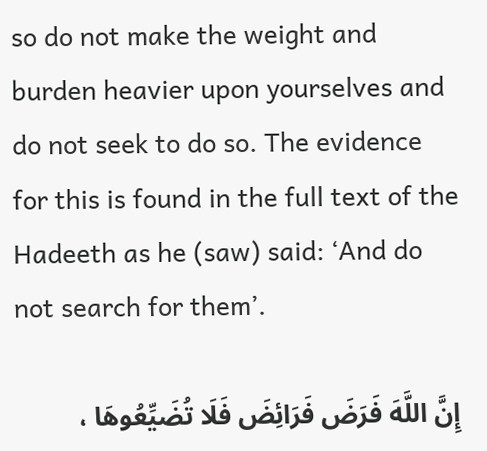so do not make the weight and burden heavier upon yourselves and do not seek to do so. The evidence for this is found in the full text of the Hadeeth as he (saw) said: ‘And do not search for them’.

إِنَّ اللَّهَ فَرَضَ فَرَائِضَ فَلَا تُضَيِّعُوهَا ،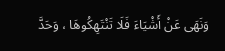وَنَهَى عَنْ أَشْيَاءَ فَلَا تَنْتَهِكُوهَا ، وَحَدَّ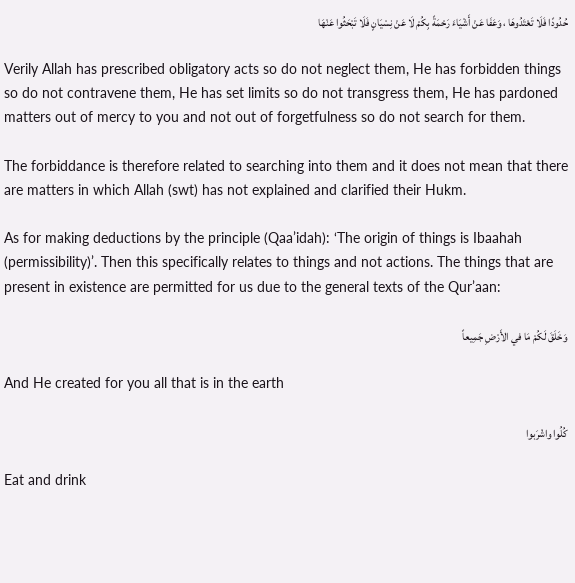حُدُودًا فَلَا تَعْتَدُوهَا ، وَعَفَا عَنْ أَشْيَاءَ رَحْمَةً بِكُمْ لَا عَنْ نِسْيَانٍ فَلَا تَبْحَثُوا عَنْهَا

Verily Allah has prescribed obligatory acts so do not neglect them, He has forbidden things so do not contravene them, He has set limits so do not transgress them, He has pardoned matters out of mercy to you and not out of forgetfulness so do not search for them.

The forbiddance is therefore related to searching into them and it does not mean that there are matters in which Allah (swt) has not explained and clarified their Hukm.

As for making deductions by the principle (Qaa’idah): ‘The origin of things is Ibaahah (permissibility)’. Then this specifically relates to things and not actions. The things that are present in existence are permitted for us due to the general texts of the Qur’aan:

وَخَلَقَ لَكُمْ مَا في الأَرْضِ جَمِيعاً

And He created for you all that is in the earth

كُلُوا واشْرَبوا

Eat and drink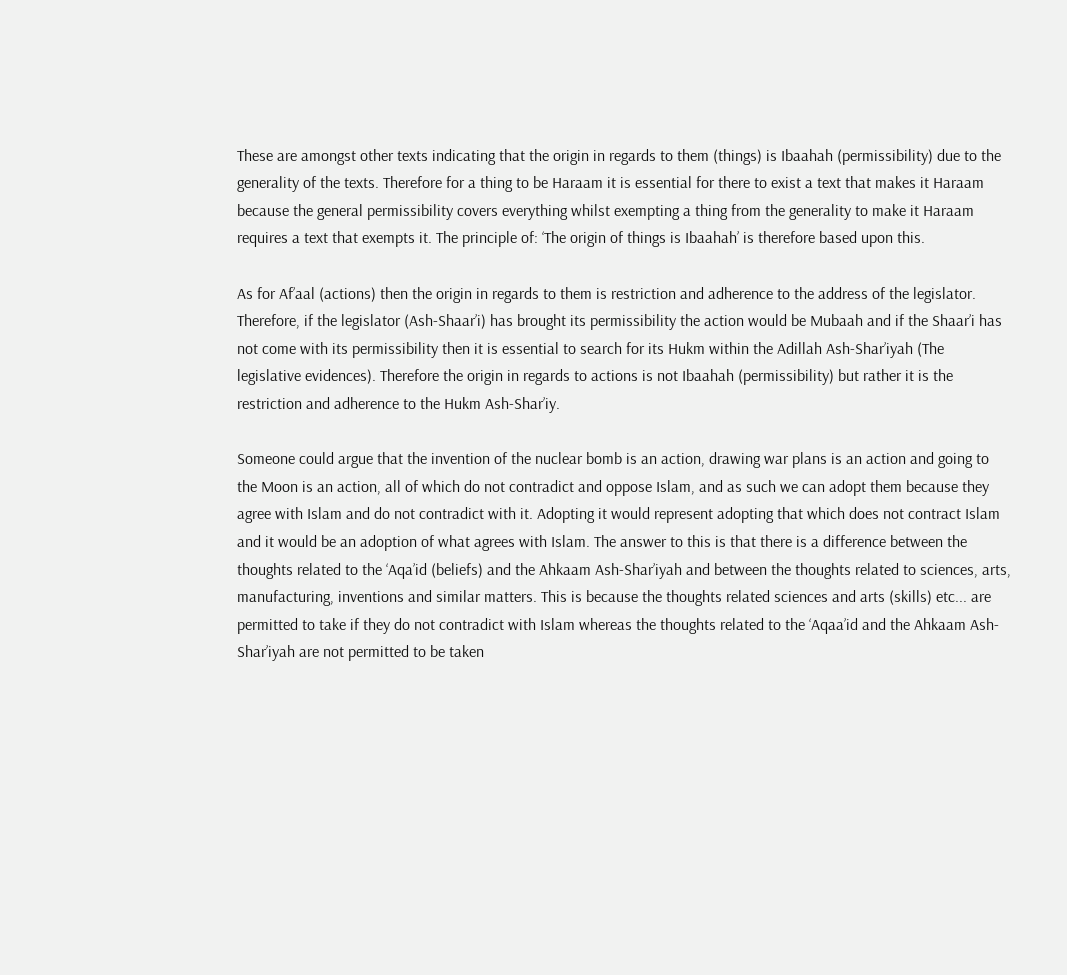These are amongst other texts indicating that the origin in regards to them (things) is Ibaahah (permissibility) due to the generality of the texts. Therefore for a thing to be Haraam it is essential for there to exist a text that makes it Haraam because the general permissibility covers everything whilst exempting a thing from the generality to make it Haraam requires a text that exempts it. The principle of: ‘The origin of things is Ibaahah’ is therefore based upon this.

As for Af’aal (actions) then the origin in regards to them is restriction and adherence to the address of the legislator. Therefore, if the legislator (Ash-Shaar’i) has brought its permissibility the action would be Mubaah and if the Shaar’i has not come with its permissibility then it is essential to search for its Hukm within the Adillah Ash-Shar’iyah (The legislative evidences). Therefore the origin in regards to actions is not Ibaahah (permissibility) but rather it is the restriction and adherence to the Hukm Ash-Shar’iy.

Someone could argue that the invention of the nuclear bomb is an action, drawing war plans is an action and going to the Moon is an action, all of which do not contradict and oppose Islam, and as such we can adopt them because they agree with Islam and do not contradict with it. Adopting it would represent adopting that which does not contract Islam and it would be an adoption of what agrees with Islam. The answer to this is that there is a difference between the thoughts related to the ‘Aqa’id (beliefs) and the Ahkaam Ash-Shar’iyah and between the thoughts related to sciences, arts, manufacturing, inventions and similar matters. This is because the thoughts related sciences and arts (skills) etc... are permitted to take if they do not contradict with Islam whereas the thoughts related to the ‘Aqaa’id and the Ahkaam Ash-Shar’iyah are not permitted to be taken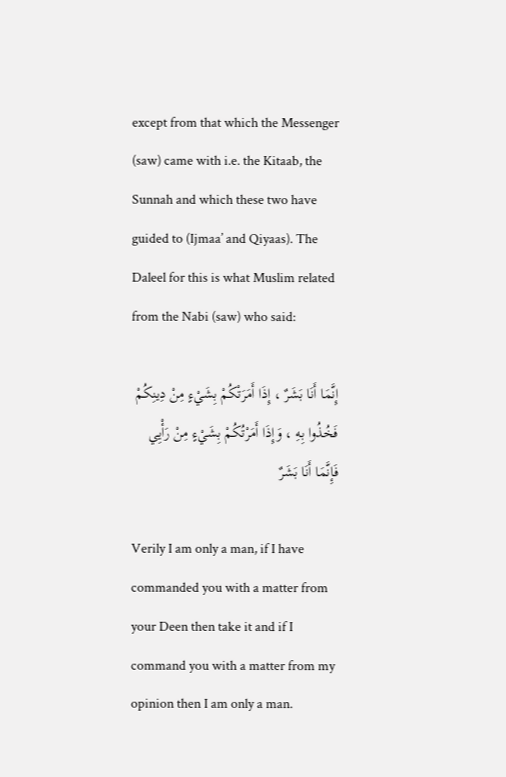except from that which the Messenger (saw) came with i.e. the Kitaab, the Sunnah and which these two have guided to (Ijmaa’ and Qiyaas). The Daleel for this is what Muslim related from the Nabi (saw) who said:

إِنَّمَا أَنَا بَشَرٌ ، إِذَا أَمَرَتْكُمْ بِشَيْءٍ مِنْ دِينِكُمْ فَخُذُوا بِهِ ، وَإِذَا أَمَرْتُكُمْ بِشَيْءٍ مِنْ رَأْيِي فَإِنَّمَا أَنَا بَشَرٌ

Verily I am only a man, if I have commanded you with a matter from your Deen then take it and if I command you with a matter from my opinion then I am only a man.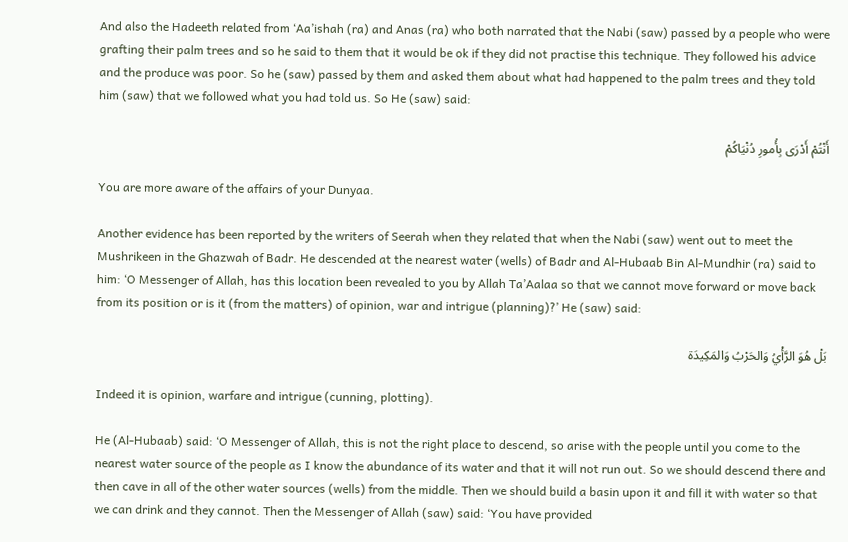And also the Hadeeth related from ‘Aa’ishah (ra) and Anas (ra) who both narrated that the Nabi (saw) passed by a people who were grafting their palm trees and so he said to them that it would be ok if they did not practise this technique. They followed his advice and the produce was poor. So he (saw) passed by them and asked them about what had happened to the palm trees and they told him (saw) that we followed what you had told us. So He (saw) said:

أَنْتُمْ أَدْرَى بِأُمورِ دُنْيَاكُمْ

You are more aware of the affairs of your Dunyaa.

Another evidence has been reported by the writers of Seerah when they related that when the Nabi (saw) went out to meet the Mushrikeen in the Ghazwah of Badr. He descended at the nearest water (wells) of Badr and Al-Hubaab Bin Al-Mundhir (ra) said to him: ‘O Messenger of Allah, has this location been revealed to you by Allah Ta’Aalaa so that we cannot move forward or move back from its position or is it (from the matters) of opinion, war and intrigue (planning)?’ He (saw) said:

بَلْ هُوَ الرَّأْيُ وَالحَرْبُ وَالمَكِيدَة

Indeed it is opinion, warfare and intrigue (cunning, plotting).

He (Al-Hubaab) said: ‘O Messenger of Allah, this is not the right place to descend, so arise with the people until you come to the nearest water source of the people as I know the abundance of its water and that it will not run out. So we should descend there and then cave in all of the other water sources (wells) from the middle. Then we should build a basin upon it and fill it with water so that we can drink and they cannot. Then the Messenger of Allah (saw) said: ‘You have provided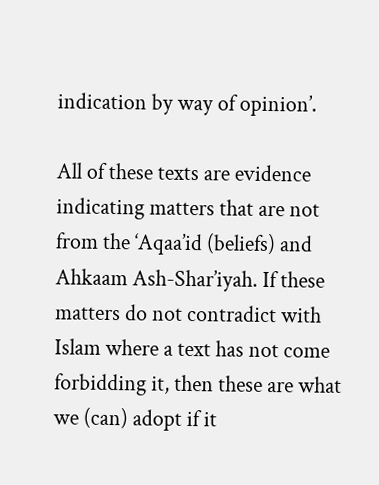indication by way of opinion’.

All of these texts are evidence indicating matters that are not from the ‘Aqaa’id (beliefs) and Ahkaam Ash-Shar’iyah. If these matters do not contradict with Islam where a text has not come forbidding it, then these are what we (can) adopt if it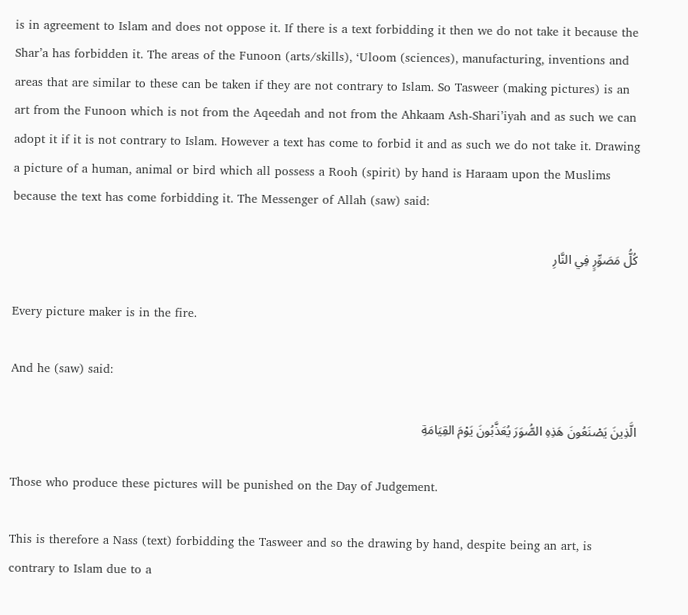is in agreement to Islam and does not oppose it. If there is a text forbidding it then we do not take it because the Shar’a has forbidden it. The areas of the Funoon (arts/skills), ‘Uloom (sciences), manufacturing, inventions and areas that are similar to these can be taken if they are not contrary to Islam. So Tasweer (making pictures) is an art from the Funoon which is not from the Aqeedah and not from the Ahkaam Ash-Shari’iyah and as such we can adopt it if it is not contrary to Islam. However a text has come to forbid it and as such we do not take it. Drawing a picture of a human, animal or bird which all possess a Rooh (spirit) by hand is Haraam upon the Muslims because the text has come forbidding it. The Messenger of Allah (saw) said:

كُلُّ مَصَوِّرٍ فِي النَّارِ

Every picture maker is in the fire.

And he (saw) said:

الَّذِينَ يَصْنَعُونَ هَذِهِ الصُّوَرَ يُعَذَّبُونَ يَوْمَ القِيَامَةِ

Those who produce these pictures will be punished on the Day of Judgement.

This is therefore a Nass (text) forbidding the Tasweer and so the drawing by hand, despite being an art, is contrary to Islam due to a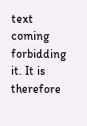text coming forbidding it. It is therefore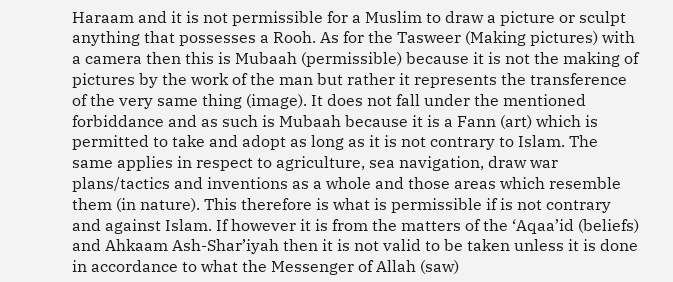Haraam and it is not permissible for a Muslim to draw a picture or sculpt anything that possesses a Rooh. As for the Tasweer (Making pictures) with a camera then this is Mubaah (permissible) because it is not the making of pictures by the work of the man but rather it represents the transference of the very same thing (image). It does not fall under the mentioned forbiddance and as such is Mubaah because it is a Fann (art) which is permitted to take and adopt as long as it is not contrary to Islam. The same applies in respect to agriculture, sea navigation, draw war plans/tactics and inventions as a whole and those areas which resemble them (in nature). This therefore is what is permissible if is not contrary and against Islam. If however it is from the matters of the ‘Aqaa’id (beliefs) and Ahkaam Ash-Shar’iyah then it is not valid to be taken unless it is done in accordance to what the Messenger of Allah (saw)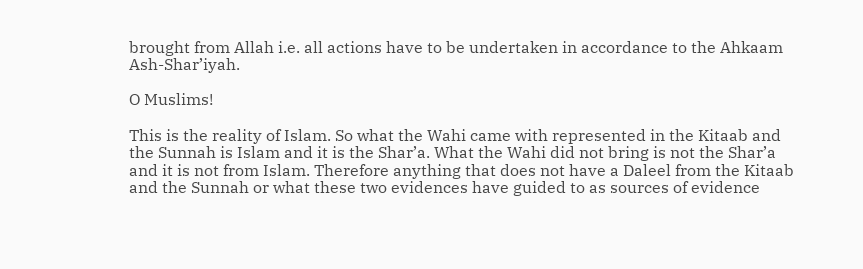brought from Allah i.e. all actions have to be undertaken in accordance to the Ahkaam Ash-Shar’iyah.

O Muslims!

This is the reality of Islam. So what the Wahi came with represented in the Kitaab and the Sunnah is Islam and it is the Shar’a. What the Wahi did not bring is not the Shar’a and it is not from Islam. Therefore anything that does not have a Daleel from the Kitaab and the Sunnah or what these two evidences have guided to as sources of evidence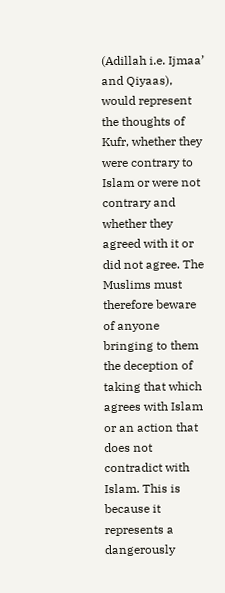(Adillah i.e. Ijmaa’ and Qiyaas), would represent the thoughts of Kufr, whether they were contrary to Islam or were not contrary and whether they agreed with it or did not agree. The Muslims must therefore beware of anyone bringing to them the deception of taking that which agrees with Islam or an action that does not contradict with Islam. This is because it represents a dangerously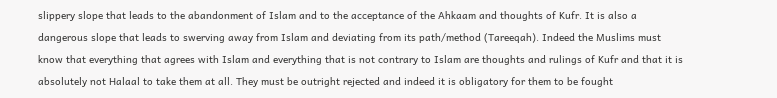slippery slope that leads to the abandonment of Islam and to the acceptance of the Ahkaam and thoughts of Kufr. It is also a dangerous slope that leads to swerving away from Islam and deviating from its path/method (Tareeqah). Indeed the Muslims must know that everything that agrees with Islam and everything that is not contrary to Islam are thoughts and rulings of Kufr and that it is absolutely not Halaal to take them at all. They must be outright rejected and indeed it is obligatory for them to be fought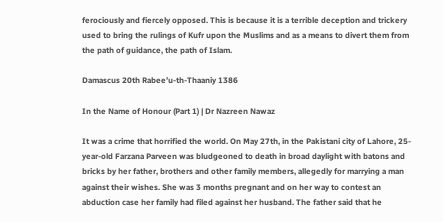ferociously and fiercely opposed. This is because it is a terrible deception and trickery used to bring the rulings of Kufr upon the Muslims and as a means to divert them from the path of guidance, the path of Islam.

Damascus 20th Rabee’u-th-Thaaniy 1386

In the Name of Honour (Part 1) | Dr Nazreen Nawaz

It was a crime that horrified the world. On May 27th, in the Pakistani city of Lahore, 25-year-old Farzana Parveen was bludgeoned to death in broad daylight with batons and bricks by her father, brothers and other family members, allegedly for marrying a man against their wishes. She was 3 months pregnant and on her way to contest an abduction case her family had filed against her husband. The father said that he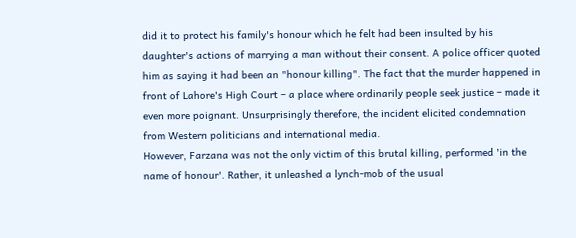did it to protect his family's honour which he felt had been insulted by his daughter's actions of marrying a man without their consent. A police officer quoted him as saying it had been an "honour killing". The fact that the murder happened in front of Lahore's High Court – a place where ordinarily people seek justice – made it even more poignant. Unsurprisingly therefore, the incident elicited condemnation from Western politicians and international media.
However, Farzana was not the only victim of this brutal killing, performed 'in the name of honour'. Rather, it unleashed a lynch-mob of the usual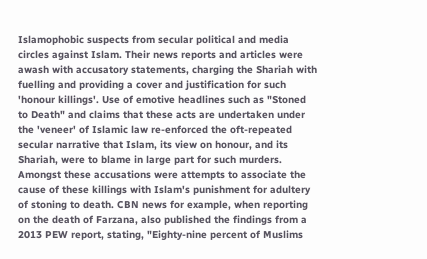Islamophobic suspects from secular political and media circles against Islam. Their news reports and articles were awash with accusatory statements, charging the Shariah with fuelling and providing a cover and justification for such 'honour killings'. Use of emotive headlines such as "Stoned to Death" and claims that these acts are undertaken under the 'veneer' of Islamic law re-enforced the oft-repeated secular narrative that Islam, its view on honour, and its Shariah, were to blame in large part for such murders. Amongst these accusations were attempts to associate the cause of these killings with Islam's punishment for adultery of stoning to death. CBN news for example, when reporting on the death of Farzana, also published the findings from a 2013 PEW report, stating, "Eighty-nine percent of Muslims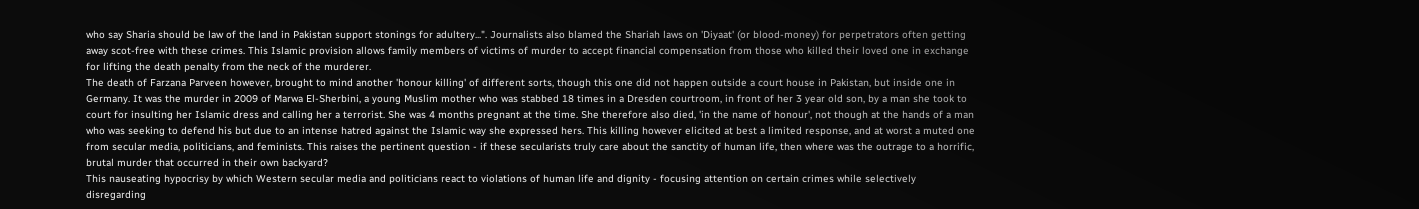who say Sharia should be law of the land in Pakistan support stonings for adultery...". Journalists also blamed the Shariah laws on 'Diyaat' (or blood-money) for perpetrators often getting away scot-free with these crimes. This Islamic provision allows family members of victims of murder to accept financial compensation from those who killed their loved one in exchange for lifting the death penalty from the neck of the murderer.
The death of Farzana Parveen however, brought to mind another 'honour killing' of different sorts, though this one did not happen outside a court house in Pakistan, but inside one in Germany. It was the murder in 2009 of Marwa El-Sherbini, a young Muslim mother who was stabbed 18 times in a Dresden courtroom, in front of her 3 year old son, by a man she took to court for insulting her Islamic dress and calling her a terrorist. She was 4 months pregnant at the time. She therefore also died, 'in the name of honour', not though at the hands of a man who was seeking to defend his but due to an intense hatred against the Islamic way she expressed hers. This killing however elicited at best a limited response, and at worst a muted one from secular media, politicians, and feminists. This raises the pertinent question - if these secularists truly care about the sanctity of human life, then where was the outrage to a horrific, brutal murder that occurred in their own backyard?
This nauseating hypocrisy by which Western secular media and politicians react to violations of human life and dignity - focusing attention on certain crimes while selectively disregarding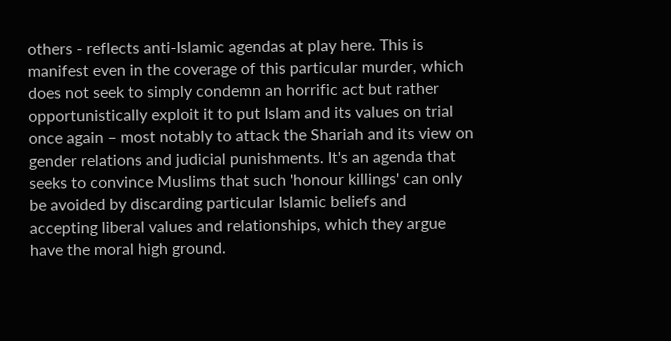others - reflects anti-Islamic agendas at play here. This is manifest even in the coverage of this particular murder, which does not seek to simply condemn an horrific act but rather opportunistically exploit it to put Islam and its values on trial once again – most notably to attack the Shariah and its view on gender relations and judicial punishments. It's an agenda that seeks to convince Muslims that such 'honour killings' can only be avoided by discarding particular Islamic beliefs and accepting liberal values and relationships, which they argue have the moral high ground.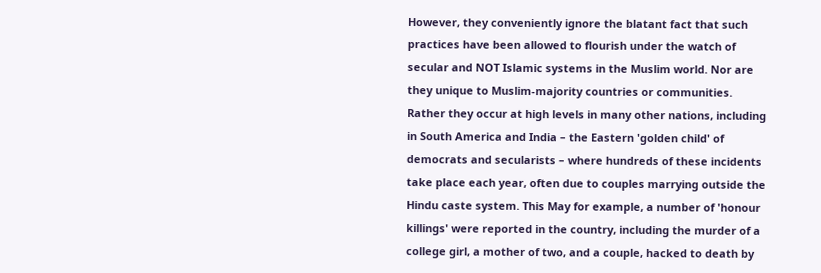However, they conveniently ignore the blatant fact that such practices have been allowed to flourish under the watch of secular and NOT Islamic systems in the Muslim world. Nor are they unique to Muslim-majority countries or communities. Rather they occur at high levels in many other nations, including in South America and India – the Eastern 'golden child' of democrats and secularists – where hundreds of these incidents take place each year, often due to couples marrying outside the Hindu caste system. This May for example, a number of 'honour killings' were reported in the country, including the murder of a college girl, a mother of two, and a couple, hacked to death by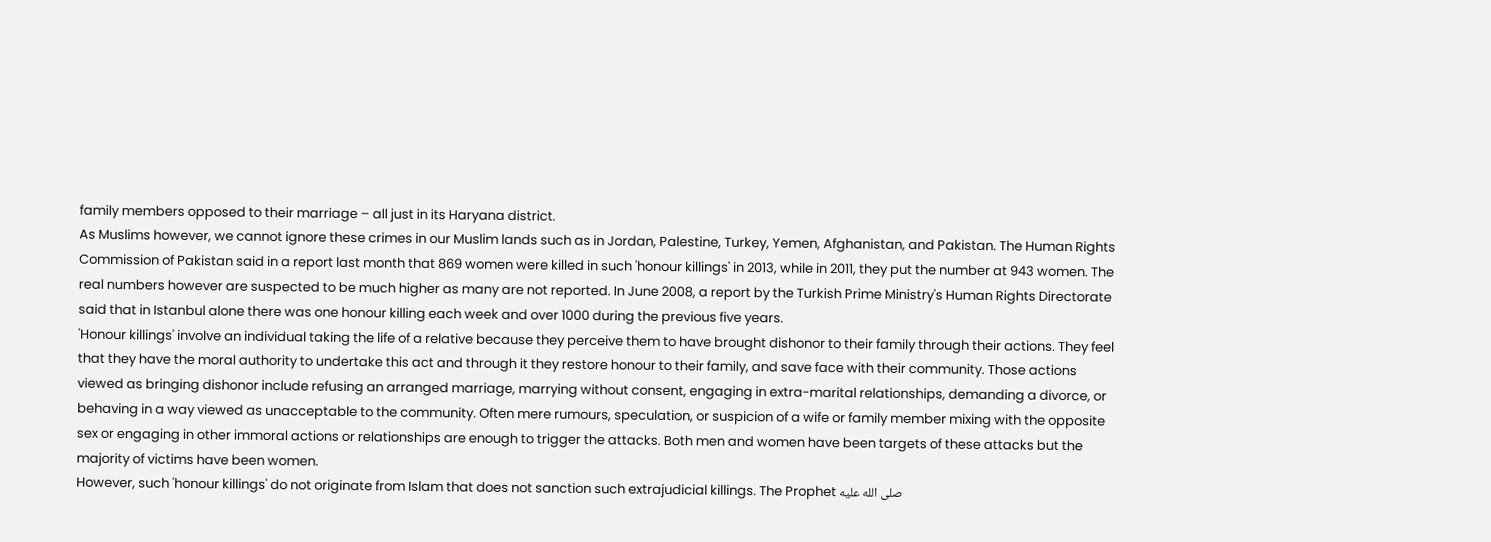family members opposed to their marriage – all just in its Haryana district.
As Muslims however, we cannot ignore these crimes in our Muslim lands such as in Jordan, Palestine, Turkey, Yemen, Afghanistan, and Pakistan. The Human Rights Commission of Pakistan said in a report last month that 869 women were killed in such 'honour killings' in 2013, while in 2011, they put the number at 943 women. The real numbers however are suspected to be much higher as many are not reported. In June 2008, a report by the Turkish Prime Ministry's Human Rights Directorate said that in Istanbul alone there was one honour killing each week and over 1000 during the previous five years.
'Honour killings' involve an individual taking the life of a relative because they perceive them to have brought dishonor to their family through their actions. They feel that they have the moral authority to undertake this act and through it they restore honour to their family, and save face with their community. Those actions viewed as bringing dishonor include refusing an arranged marriage, marrying without consent, engaging in extra-marital relationships, demanding a divorce, or behaving in a way viewed as unacceptable to the community. Often mere rumours, speculation, or suspicion of a wife or family member mixing with the opposite sex or engaging in other immoral actions or relationships are enough to trigger the attacks. Both men and women have been targets of these attacks but the majority of victims have been women.
However, such 'honour killings' do not originate from Islam that does not sanction such extrajudicial killings. The Prophet صلى الله عليه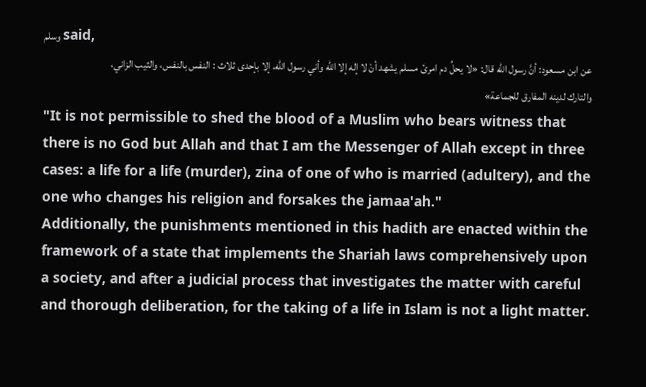وسلم said,
عن ابن مسعود: أنَّ رسول الله قال: «لا يحلُ دم امرئ مسلم يشهد أنْ لا إله إلا الله وأني رسول الله، إلا بإحدى ثلاث : النفس بالنفس، والثيب الزاني، والتارك لدينه المفارق للجماعة»
"It is not permissible to shed the blood of a Muslim who bears witness that there is no God but Allah and that I am the Messenger of Allah except in three cases: a life for a life (murder), zina of one of who is married (adultery), and the one who changes his religion and forsakes the jamaa'ah."
Additionally, the punishments mentioned in this hadith are enacted within the framework of a state that implements the Shariah laws comprehensively upon a society, and after a judicial process that investigates the matter with careful and thorough deliberation, for the taking of a life in Islam is not a light matter.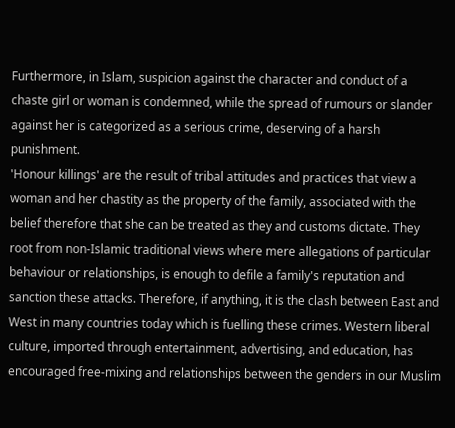Furthermore, in Islam, suspicion against the character and conduct of a chaste girl or woman is condemned, while the spread of rumours or slander against her is categorized as a serious crime, deserving of a harsh punishment.
'Honour killings' are the result of tribal attitudes and practices that view a woman and her chastity as the property of the family, associated with the belief therefore that she can be treated as they and customs dictate. They root from non-Islamic traditional views where mere allegations of particular behaviour or relationships, is enough to defile a family's reputation and sanction these attacks. Therefore, if anything, it is the clash between East and West in many countries today which is fuelling these crimes. Western liberal culture, imported through entertainment, advertising, and education, has encouraged free-mixing and relationships between the genders in our Muslim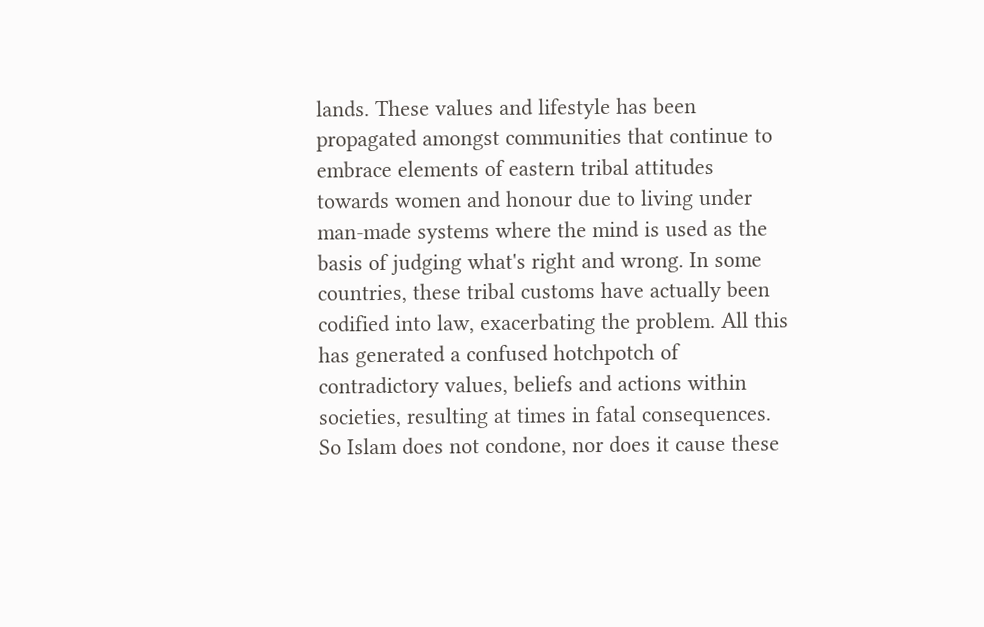lands. These values and lifestyle has been propagated amongst communities that continue to embrace elements of eastern tribal attitudes towards women and honour due to living under man-made systems where the mind is used as the basis of judging what's right and wrong. In some countries, these tribal customs have actually been codified into law, exacerbating the problem. All this has generated a confused hotchpotch of contradictory values, beliefs and actions within societies, resulting at times in fatal consequences.
So Islam does not condone, nor does it cause these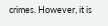crimes. However, it is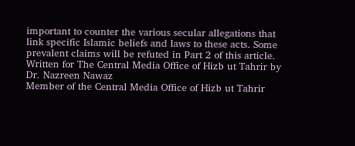important to counter the various secular allegations that link specific Islamic beliefs and laws to these acts. Some prevalent claims will be refuted in Part 2 of this article.
Written for The Central Media Office of Hizb ut Tahrir by
Dr. Nazreen Nawaz
Member of the Central Media Office of Hizb ut Tahrir